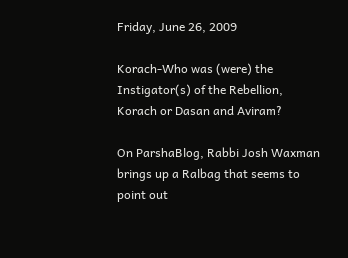Friday, June 26, 2009

Korach-Who was (were) the Instigator(s) of the Rebellion, Korach or Dasan and Aviram?

On ParshaBlog, Rabbi Josh Waxman brings up a Ralbag that seems to point out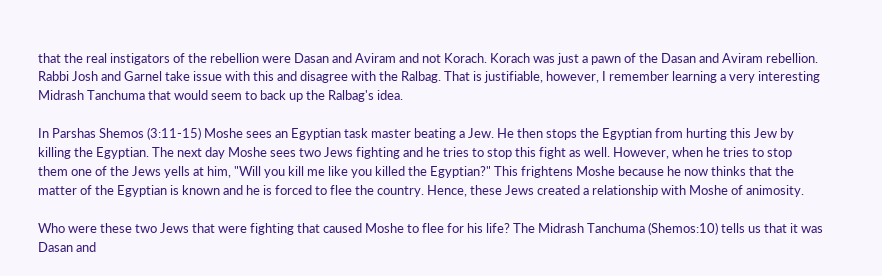that the real instigators of the rebellion were Dasan and Aviram and not Korach. Korach was just a pawn of the Dasan and Aviram rebellion. Rabbi Josh and Garnel take issue with this and disagree with the Ralbag. That is justifiable, however, I remember learning a very interesting Midrash Tanchuma that would seem to back up the Ralbag's idea.

In Parshas Shemos (3:11-15) Moshe sees an Egyptian task master beating a Jew. He then stops the Egyptian from hurting this Jew by killing the Egyptian. The next day Moshe sees two Jews fighting and he tries to stop this fight as well. However, when he tries to stop them one of the Jews yells at him, "Will you kill me like you killed the Egyptian?" This frightens Moshe because he now thinks that the matter of the Egyptian is known and he is forced to flee the country. Hence, these Jews created a relationship with Moshe of animosity.

Who were these two Jews that were fighting that caused Moshe to flee for his life? The Midrash Tanchuma (Shemos:10) tells us that it was Dasan and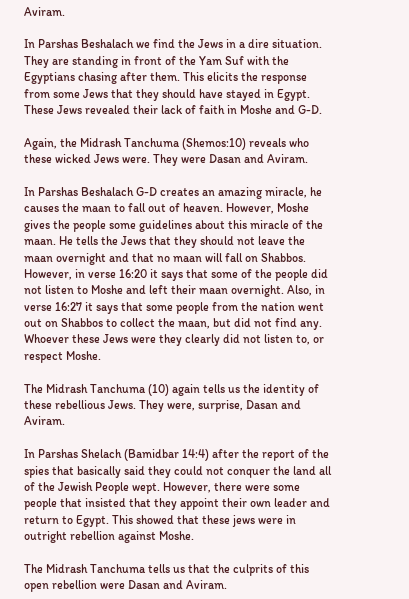Aviram.

In Parshas Beshalach we find the Jews in a dire situation. They are standing in front of the Yam Suf with the Egyptians chasing after them. This elicits the response from some Jews that they should have stayed in Egypt. These Jews revealed their lack of faith in Moshe and G-D.

Again, the Midrash Tanchuma (Shemos:10) reveals who these wicked Jews were. They were Dasan and Aviram.

In Parshas Beshalach G-D creates an amazing miracle, he causes the maan to fall out of heaven. However, Moshe gives the people some guidelines about this miracle of the maan. He tells the Jews that they should not leave the maan overnight and that no maan will fall on Shabbos. However, in verse 16:20 it says that some of the people did not listen to Moshe and left their maan overnight. Also, in verse 16:27 it says that some people from the nation went out on Shabbos to collect the maan, but did not find any. Whoever these Jews were they clearly did not listen to, or respect Moshe.

The Midrash Tanchuma (10) again tells us the identity of these rebellious Jews. They were, surprise, Dasan and Aviram.

In Parshas Shelach (Bamidbar 14:4) after the report of the spies that basically said they could not conquer the land all of the Jewish People wept. However, there were some people that insisted that they appoint their own leader and return to Egypt. This showed that these jews were in outright rebellion against Moshe.

The Midrash Tanchuma tells us that the culprits of this open rebellion were Dasan and Aviram.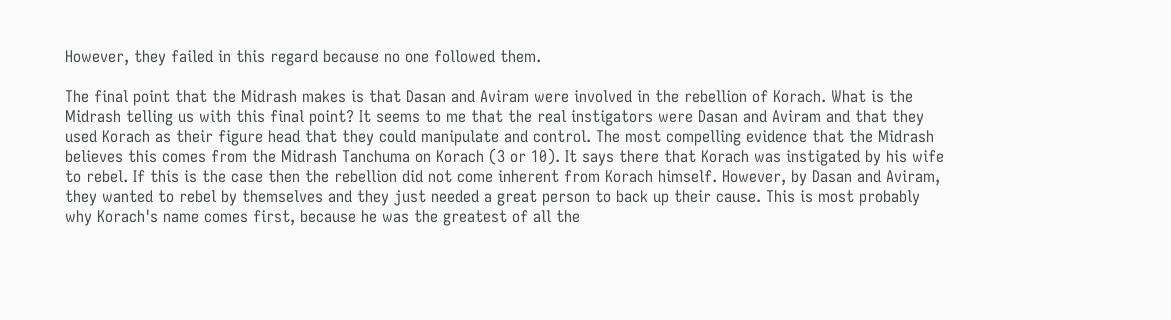However, they failed in this regard because no one followed them.

The final point that the Midrash makes is that Dasan and Aviram were involved in the rebellion of Korach. What is the Midrash telling us with this final point? It seems to me that the real instigators were Dasan and Aviram and that they used Korach as their figure head that they could manipulate and control. The most compelling evidence that the Midrash believes this comes from the Midrash Tanchuma on Korach (3 or 10). It says there that Korach was instigated by his wife to rebel. If this is the case then the rebellion did not come inherent from Korach himself. However, by Dasan and Aviram, they wanted to rebel by themselves and they just needed a great person to back up their cause. This is most probably why Korach's name comes first, because he was the greatest of all the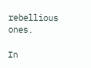rebellious ones.

In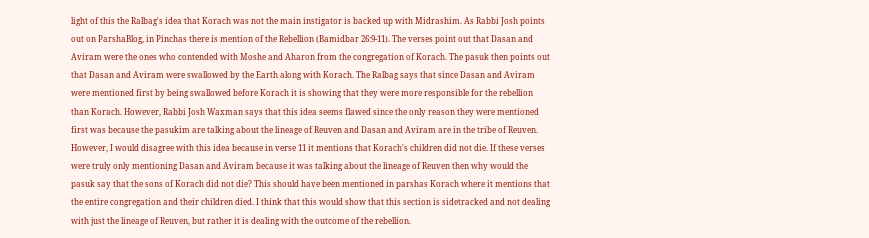light of this the Ralbag's idea that Korach was not the main instigator is backed up with Midrashim. As Rabbi Josh points out on ParshaBlog, in Pinchas there is mention of the Rebellion (Bamidbar 26:9-11). The verses point out that Dasan and Aviram were the ones who contended with Moshe and Aharon from the congregation of Korach. The pasuk then points out that Dasan and Aviram were swallowed by the Earth along with Korach. The Ralbag says that since Dasan and Aviram were mentioned first by being swallowed before Korach it is showing that they were more responsible for the rebellion than Korach. However, Rabbi Josh Waxman says that this idea seems flawed since the only reason they were mentioned first was because the pasukim are talking about the lineage of Reuven and Dasan and Aviram are in the tribe of Reuven. However, I would disagree with this idea because in verse 11 it mentions that Korach's children did not die. If these verses were truly only mentioning Dasan and Aviram because it was talking about the lineage of Reuven then why would the pasuk say that the sons of Korach did not die? This should have been mentioned in parshas Korach where it mentions that the entire congregation and their children died. I think that this would show that this section is sidetracked and not dealing with just the lineage of Reuven, but rather it is dealing with the outcome of the rebellion.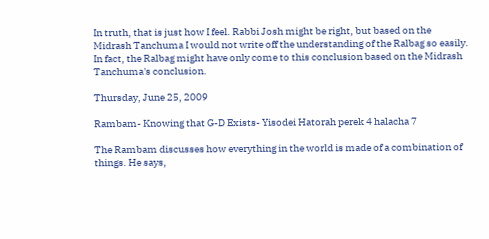In truth, that is just how I feel. Rabbi Josh might be right, but based on the Midrash Tanchuma I would not write off the understanding of the Ralbag so easily. In fact, the Ralbag might have only come to this conclusion based on the Midrash Tanchuma's conclusion.

Thursday, June 25, 2009

Rambam- Knowing that G-D Exists- Yisodei Hatorah perek 4 halacha 7

The Rambam discusses how everything in the world is made of a combination of things. He says,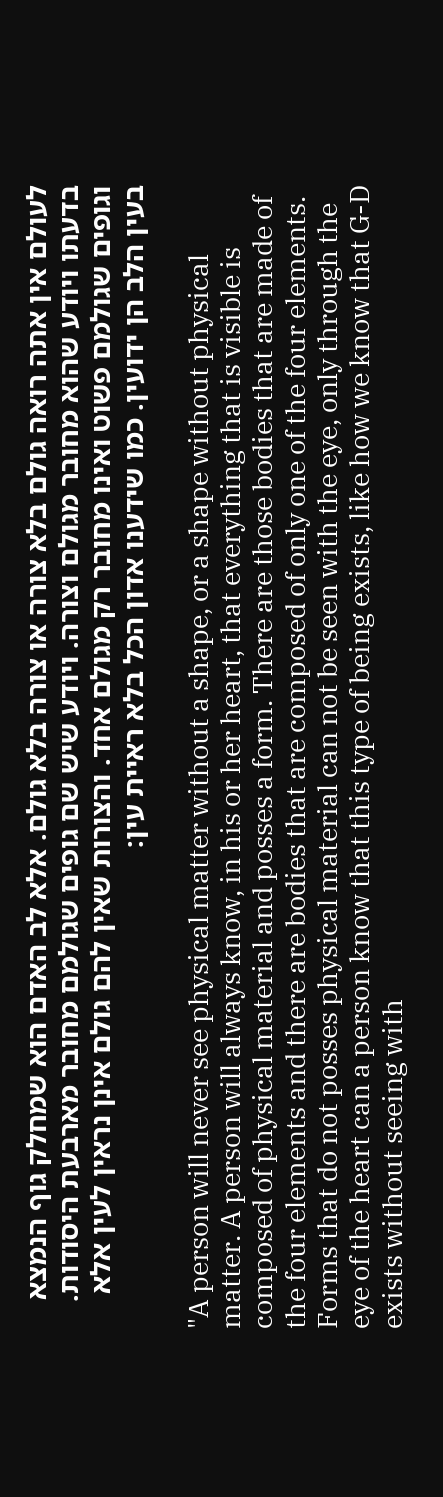לעולם אין אתה רואה גולם בלא צורה או צורה בלא גולם. אלא לב האדם הוא שמחלק גוף הנמצא בדעתו ויודע שהוא מחובר מגולם וצורה. ויודע שיש שם גופים שגולמם מחובר מארבעת היסודות. וגופים שגולמם פשוט ואינו מחובר רק מגולם אחד. והצורות שאין להם גולם אינן נראין לעין אלא בעין הלב הן ידועין. כמו שידענו אדון הכל בלא ראיית עין:

"A person will never see physical matter without a shape, or a shape without physical matter. A person will always know, in his or her heart, that everything that is visible is composed of physical material and posses a form. There are those bodies that are made of the four elements and there are bodies that are composed of only one of the four elements. Forms that do not posses physical material can not be seen with the eye, only through the eye of the heart can a person know that this type of being exists, like how we know that G-D exists without seeing with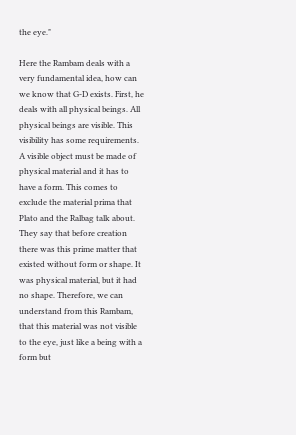the eye."

Here the Rambam deals with a very fundamental idea, how can we know that G-D exists. First, he deals with all physical beings. All physical beings are visible. This visibility has some requirements. A visible object must be made of physical material and it has to have a form. This comes to exclude the material prima that Plato and the Ralbag talk about. They say that before creation there was this prime matter that existed without form or shape. It was physical material, but it had no shape. Therefore, we can understand from this Rambam, that this material was not visible to the eye, just like a being with a form but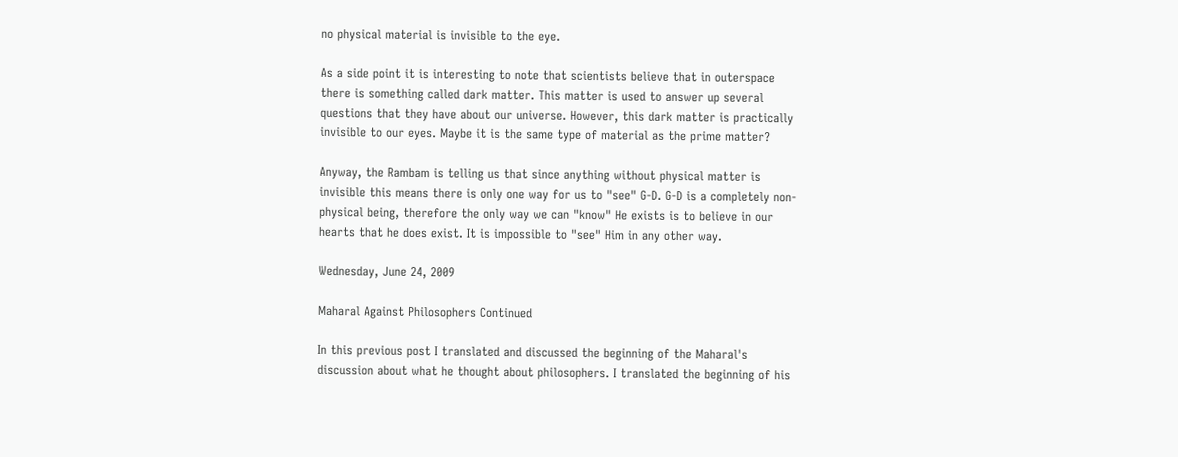no physical material is invisible to the eye.

As a side point it is interesting to note that scientists believe that in outerspace there is something called dark matter. This matter is used to answer up several questions that they have about our universe. However, this dark matter is practically invisible to our eyes. Maybe it is the same type of material as the prime matter?

Anyway, the Rambam is telling us that since anything without physical matter is invisible this means there is only one way for us to "see" G-D. G-D is a completely non-physical being, therefore the only way we can "know" He exists is to believe in our hearts that he does exist. It is impossible to "see" Him in any other way.

Wednesday, June 24, 2009

Maharal Against Philosophers Continued

In this previous post I translated and discussed the beginning of the Maharal's discussion about what he thought about philosophers. I translated the beginning of his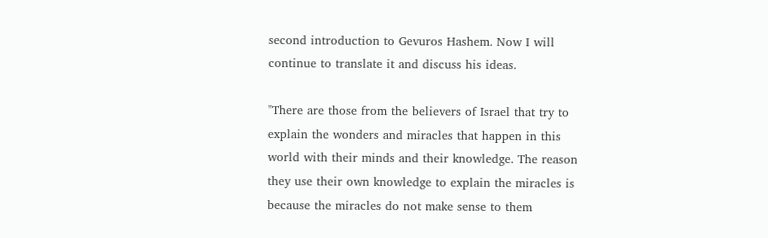second introduction to Gevuros Hashem. Now I will continue to translate it and discuss his ideas.

"There are those from the believers of Israel that try to explain the wonders and miracles that happen in this world with their minds and their knowledge. The reason they use their own knowledge to explain the miracles is because the miracles do not make sense to them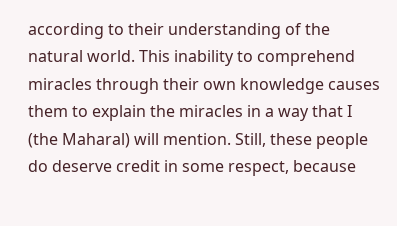according to their understanding of the natural world. This inability to comprehend miracles through their own knowledge causes them to explain the miracles in a way that I (the Maharal) will mention. Still, these people do deserve credit in some respect, because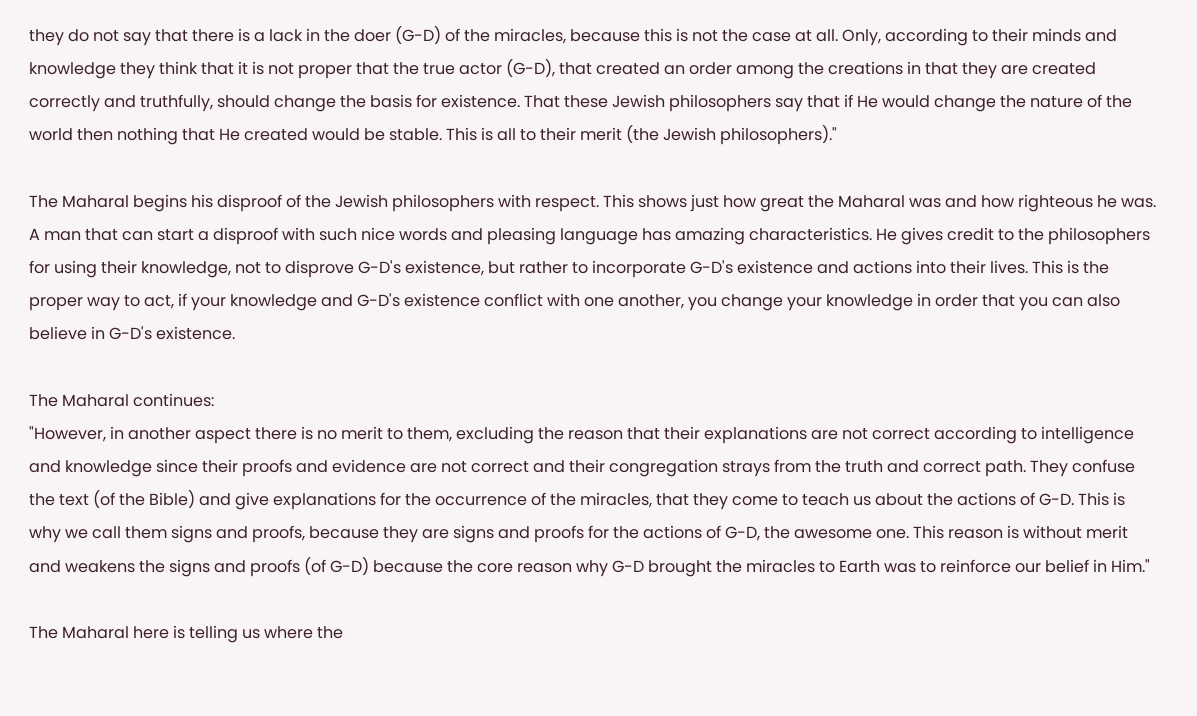they do not say that there is a lack in the doer (G-D) of the miracles, because this is not the case at all. Only, according to their minds and knowledge they think that it is not proper that the true actor (G-D), that created an order among the creations in that they are created correctly and truthfully, should change the basis for existence. That these Jewish philosophers say that if He would change the nature of the world then nothing that He created would be stable. This is all to their merit (the Jewish philosophers)."

The Maharal begins his disproof of the Jewish philosophers with respect. This shows just how great the Maharal was and how righteous he was. A man that can start a disproof with such nice words and pleasing language has amazing characteristics. He gives credit to the philosophers for using their knowledge, not to disprove G-D's existence, but rather to incorporate G-D's existence and actions into their lives. This is the proper way to act, if your knowledge and G-D's existence conflict with one another, you change your knowledge in order that you can also believe in G-D's existence.

The Maharal continues:
"However, in another aspect there is no merit to them, excluding the reason that their explanations are not correct according to intelligence and knowledge since their proofs and evidence are not correct and their congregation strays from the truth and correct path. They confuse the text (of the Bible) and give explanations for the occurrence of the miracles, that they come to teach us about the actions of G-D. This is why we call them signs and proofs, because they are signs and proofs for the actions of G-D, the awesome one. This reason is without merit and weakens the signs and proofs (of G-D) because the core reason why G-D brought the miracles to Earth was to reinforce our belief in Him."

The Maharal here is telling us where the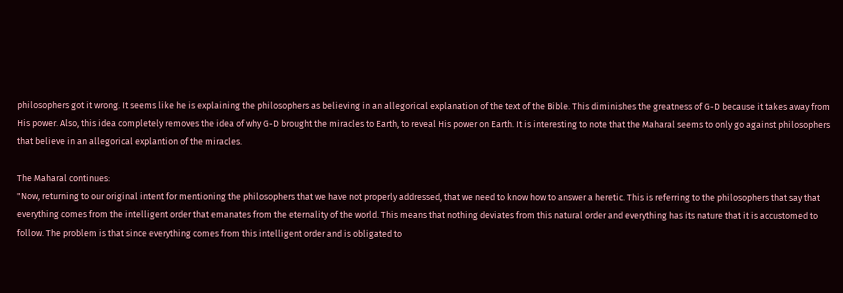philosophers got it wrong. It seems like he is explaining the philosophers as believing in an allegorical explanation of the text of the Bible. This diminishes the greatness of G-D because it takes away from His power. Also, this idea completely removes the idea of why G-D brought the miracles to Earth, to reveal His power on Earth. It is interesting to note that the Maharal seems to only go against philosophers that believe in an allegorical explantion of the miracles.

The Maharal continues:
"Now, returning to our original intent for mentioning the philosophers that we have not properly addressed, that we need to know how to answer a heretic. This is referring to the philosophers that say that everything comes from the intelligent order that emanates from the eternality of the world. This means that nothing deviates from this natural order and everything has its nature that it is accustomed to follow. The problem is that since everything comes from this intelligent order and is obligated to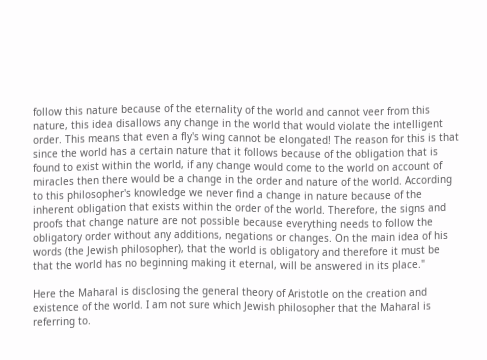follow this nature because of the eternality of the world and cannot veer from this nature, this idea disallows any change in the world that would violate the intelligent order. This means that even a fly's wing cannot be elongated! The reason for this is that since the world has a certain nature that it follows because of the obligation that is found to exist within the world, if any change would come to the world on account of miracles then there would be a change in the order and nature of the world. According to this philosopher's knowledge we never find a change in nature because of the inherent obligation that exists within the order of the world. Therefore, the signs and proofs that change nature are not possible because everything needs to follow the obligatory order without any additions, negations or changes. On the main idea of his words (the Jewish philosopher), that the world is obligatory and therefore it must be that the world has no beginning making it eternal, will be answered in its place."

Here the Maharal is disclosing the general theory of Aristotle on the creation and existence of the world. I am not sure which Jewish philosopher that the Maharal is referring to.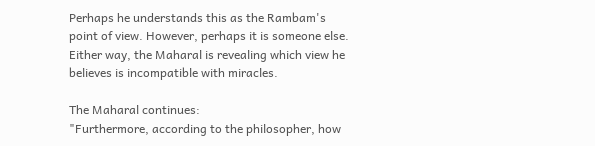Perhaps he understands this as the Rambam's point of view. However, perhaps it is someone else. Either way, the Maharal is revealing which view he believes is incompatible with miracles.

The Maharal continues:
"Furthermore, according to the philosopher, how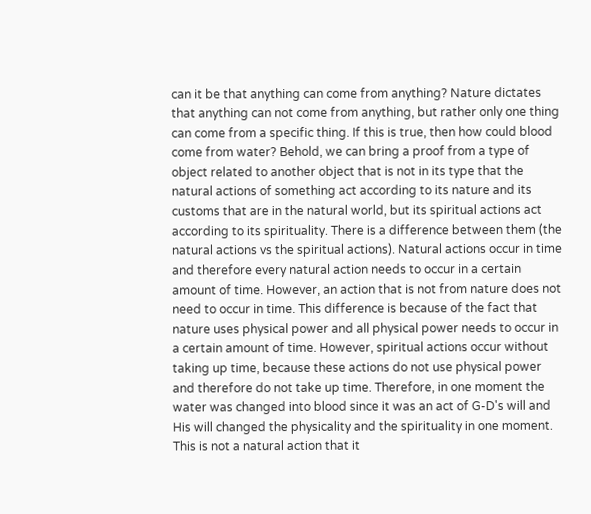can it be that anything can come from anything? Nature dictates that anything can not come from anything, but rather only one thing can come from a specific thing. If this is true, then how could blood come from water? Behold, we can bring a proof from a type of object related to another object that is not in its type that the natural actions of something act according to its nature and its customs that are in the natural world, but its spiritual actions act according to its spirituality. There is a difference between them (the natural actions vs the spiritual actions). Natural actions occur in time and therefore every natural action needs to occur in a certain amount of time. However, an action that is not from nature does not need to occur in time. This difference is because of the fact that nature uses physical power and all physical power needs to occur in a certain amount of time. However, spiritual actions occur without taking up time, because these actions do not use physical power and therefore do not take up time. Therefore, in one moment the water was changed into blood since it was an act of G-D's will and His will changed the physicality and the spirituality in one moment. This is not a natural action that it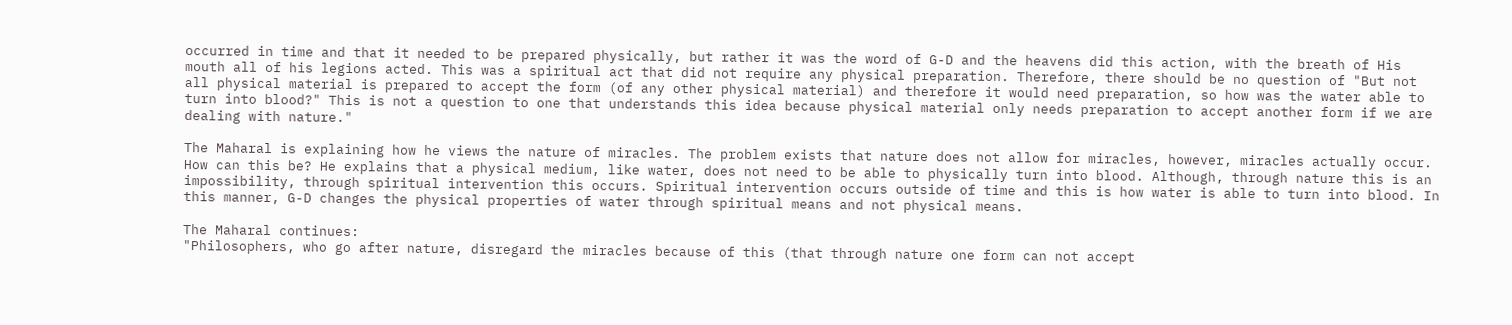occurred in time and that it needed to be prepared physically, but rather it was the word of G-D and the heavens did this action, with the breath of His mouth all of his legions acted. This was a spiritual act that did not require any physical preparation. Therefore, there should be no question of "But not all physical material is prepared to accept the form (of any other physical material) and therefore it would need preparation, so how was the water able to turn into blood?" This is not a question to one that understands this idea because physical material only needs preparation to accept another form if we are dealing with nature."

The Maharal is explaining how he views the nature of miracles. The problem exists that nature does not allow for miracles, however, miracles actually occur. How can this be? He explains that a physical medium, like water, does not need to be able to physically turn into blood. Although, through nature this is an impossibility, through spiritual intervention this occurs. Spiritual intervention occurs outside of time and this is how water is able to turn into blood. In this manner, G-D changes the physical properties of water through spiritual means and not physical means.

The Maharal continues:
"Philosophers, who go after nature, disregard the miracles because of this (that through nature one form can not accept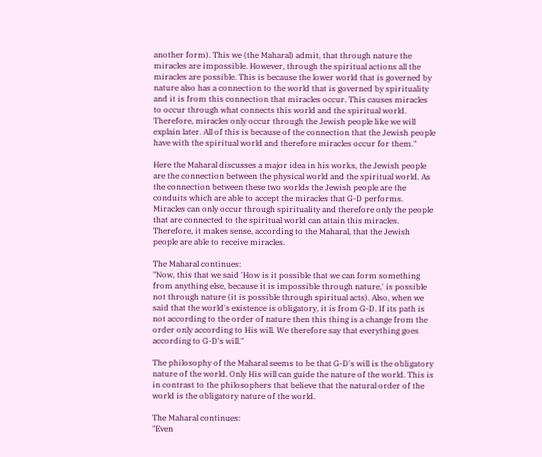another form). This we (the Maharal) admit, that through nature the miracles are impossible. However, through the spiritual actions all the miracles are possible. This is because the lower world that is governed by nature also has a connection to the world that is governed by spirituality and it is from this connection that miracles occur. This causes miracles to occur through what connects this world and the spiritual world. Therefore, miracles only occur through the Jewish people like we will explain later. All of this is because of the connection that the Jewish people have with the spiritual world and therefore miracles occur for them."

Here the Maharal discusses a major idea in his works, the Jewish people are the connection between the physical world and the spiritual world. As the connection between these two worlds the Jewish people are the conduits which are able to accept the miracles that G-D performs. Miracles can only occur through spirituality and therefore only the people that are connected to the spiritual world can attain this miracles. Therefore, it makes sense, according to the Maharal, that the Jewish people are able to receive miracles.

The Maharal continues:
"Now, this that we said 'How is it possible that we can form something from anything else, because it is impossible through nature,' is possible not through nature (it is possible through spiritual acts). Also, when we said that the world's existence is obligatory, it is from G-D. If its path is not according to the order of nature then this thing is a change from the order only according to His will. We therefore say that everything goes according to G-D's will."

The philosophy of the Maharal seems to be that G-D's will is the obligatory nature of the world. Only His will can guide the nature of the world. This is in contrast to the philosophers that believe that the natural order of the world is the obligatory nature of the world.

The Maharal continues:
"Even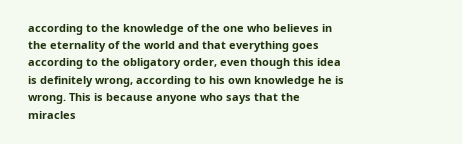according to the knowledge of the one who believes in the eternality of the world and that everything goes according to the obligatory order, even though this idea is definitely wrong, according to his own knowledge he is wrong. This is because anyone who says that the miracles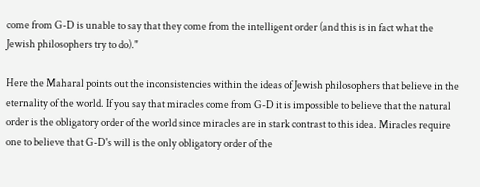come from G-D is unable to say that they come from the intelligent order (and this is in fact what the Jewish philosophers try to do)."

Here the Maharal points out the inconsistencies within the ideas of Jewish philosophers that believe in the eternality of the world. If you say that miracles come from G-D it is impossible to believe that the natural order is the obligatory order of the world since miracles are in stark contrast to this idea. Miracles require one to believe that G-D's will is the only obligatory order of the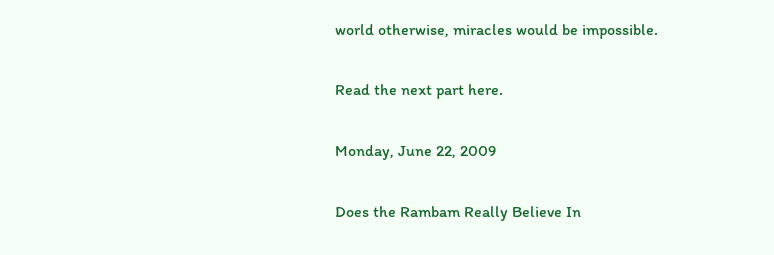world otherwise, miracles would be impossible.

Read the next part here.

Monday, June 22, 2009

Does the Rambam Really Believe In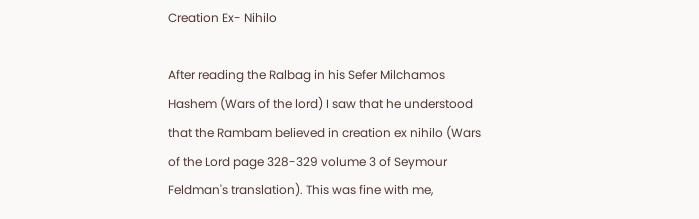Creation Ex- Nihilo

After reading the Ralbag in his Sefer Milchamos Hashem (Wars of the lord) I saw that he understood that the Rambam believed in creation ex nihilo (Wars of the Lord page 328-329 volume 3 of Seymour Feldman's translation). This was fine with me,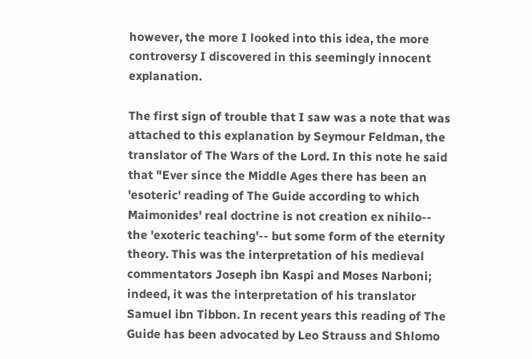however, the more I looked into this idea, the more controversy I discovered in this seemingly innocent explanation.

The first sign of trouble that I saw was a note that was attached to this explanation by Seymour Feldman, the translator of The Wars of the Lord. In this note he said that "Ever since the Middle Ages there has been an 'esoteric' reading of The Guide according to which Maimonides' real doctrine is not creation ex nihilo-- the 'exoteric teaching'-- but some form of the eternity theory. This was the interpretation of his medieval commentators Joseph ibn Kaspi and Moses Narboni; indeed, it was the interpretation of his translator Samuel ibn Tibbon. In recent years this reading of The Guide has been advocated by Leo Strauss and Shlomo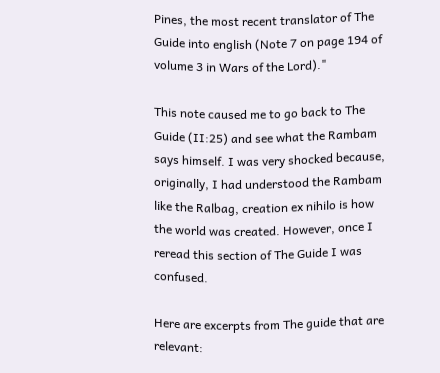Pines, the most recent translator of The Guide into english (Note 7 on page 194 of volume 3 in Wars of the Lord)."

This note caused me to go back to The Guide (II:25) and see what the Rambam says himself. I was very shocked because, originally, I had understood the Rambam like the Ralbag, creation ex nihilo is how the world was created. However, once I reread this section of The Guide I was confused.

Here are excerpts from The guide that are relevant: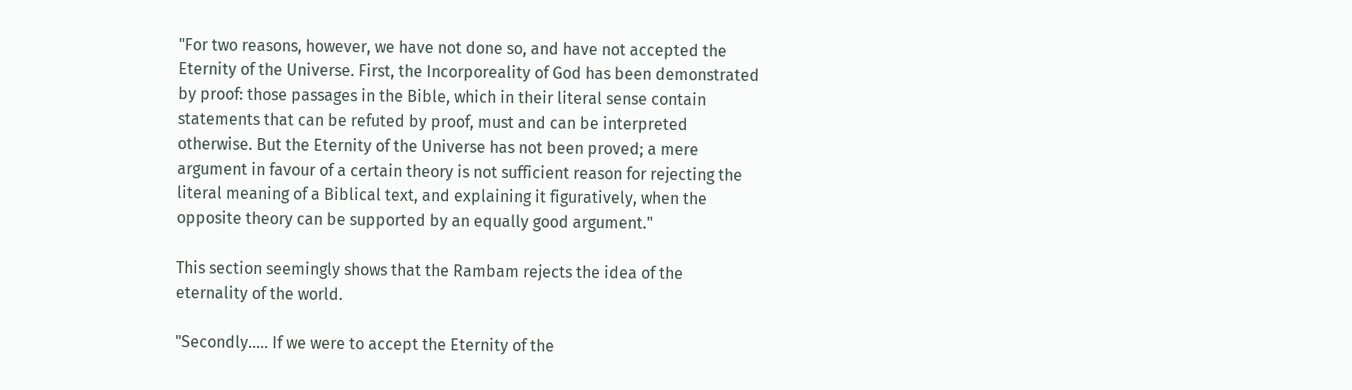"For two reasons, however, we have not done so, and have not accepted the Eternity of the Universe. First, the Incorporeality of God has been demonstrated by proof: those passages in the Bible, which in their literal sense contain statements that can be refuted by proof, must and can be interpreted otherwise. But the Eternity of the Universe has not been proved; a mere argument in favour of a certain theory is not sufficient reason for rejecting the literal meaning of a Biblical text, and explaining it figuratively, when the opposite theory can be supported by an equally good argument."

This section seemingly shows that the Rambam rejects the idea of the eternality of the world.

"Secondly..... If we were to accept the Eternity of the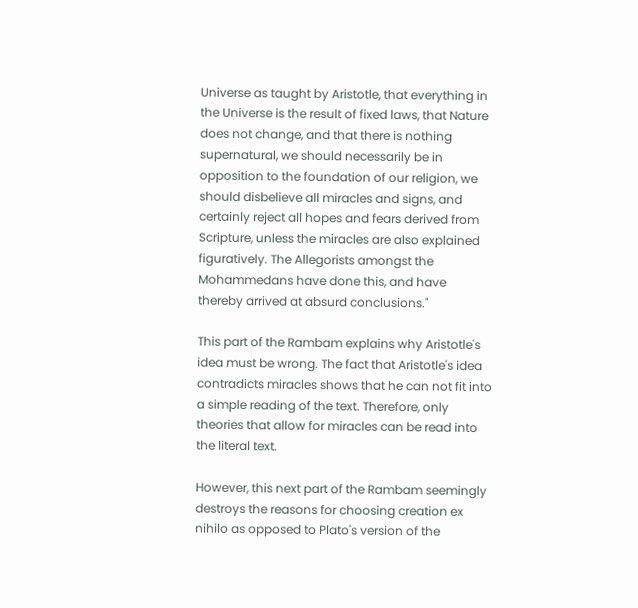Universe as taught by Aristotle, that everything in the Universe is the result of fixed laws, that Nature does not change, and that there is nothing supernatural, we should necessarily be in opposition to the foundation of our religion, we should disbelieve all miracles and signs, and certainly reject all hopes and fears derived from Scripture, unless the miracles are also explained figuratively. The Allegorists amongst the Mohammedans have done this, and have thereby arrived at absurd conclusions."

This part of the Rambam explains why Aristotle's idea must be wrong. The fact that Aristotle's idea contradicts miracles shows that he can not fit into a simple reading of the text. Therefore, only theories that allow for miracles can be read into the literal text.

However, this next part of the Rambam seemingly destroys the reasons for choosing creation ex nihilo as opposed to Plato's version of the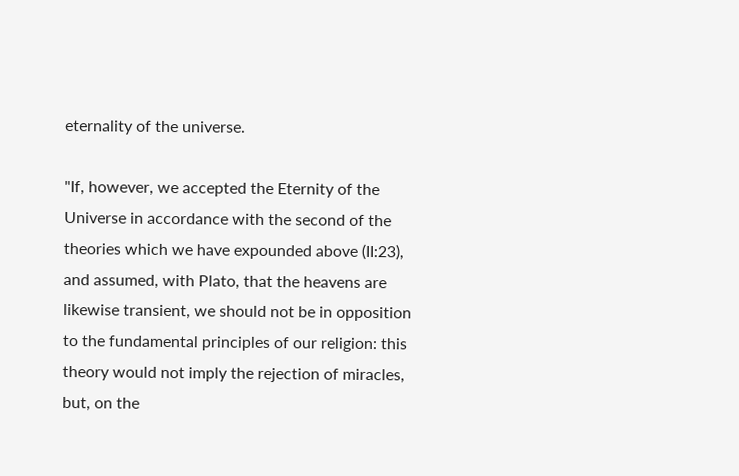eternality of the universe.

"If, however, we accepted the Eternity of the Universe in accordance with the second of the theories which we have expounded above (II:23), and assumed, with Plato, that the heavens are likewise transient, we should not be in opposition to the fundamental principles of our religion: this theory would not imply the rejection of miracles, but, on the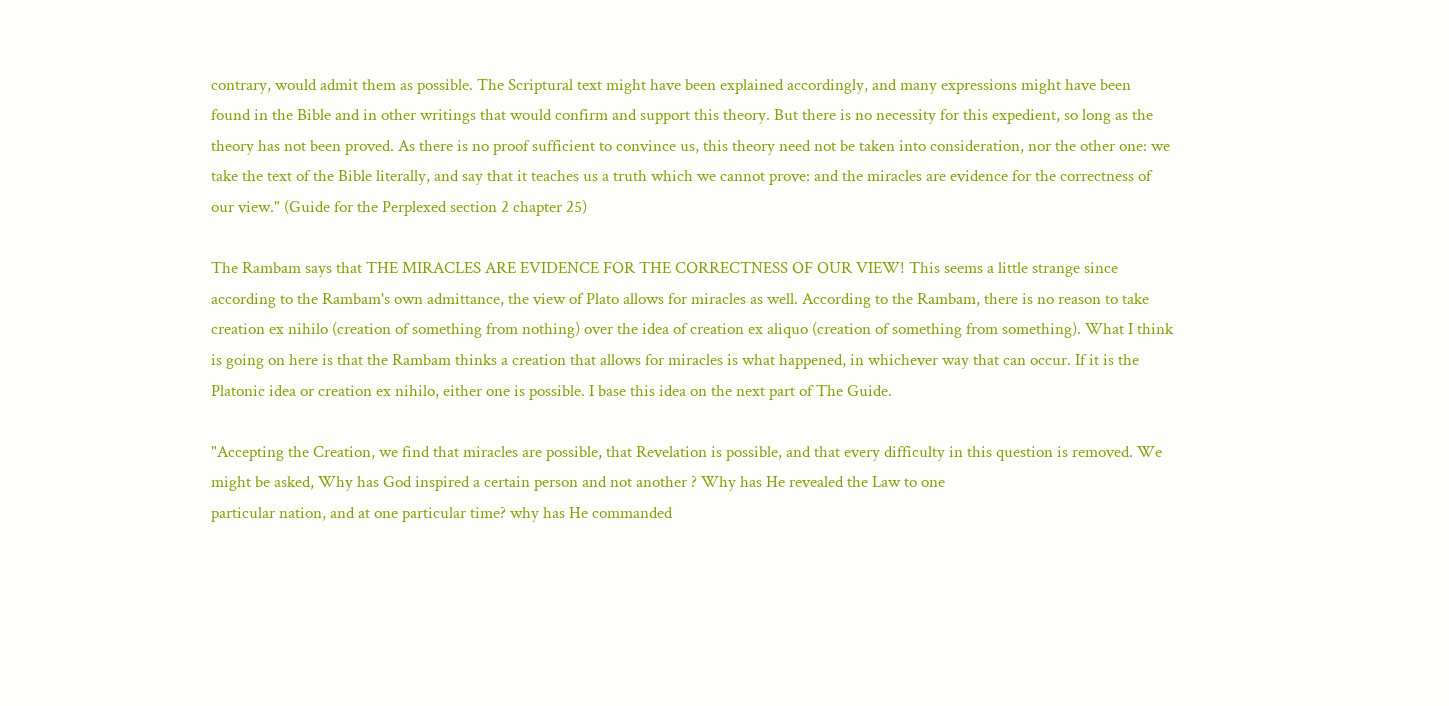contrary, would admit them as possible. The Scriptural text might have been explained accordingly, and many expressions might have been found in the Bible and in other writings that would confirm and support this theory. But there is no necessity for this expedient, so long as the theory has not been proved. As there is no proof sufficient to convince us, this theory need not be taken into consideration, nor the other one: we take the text of the Bible literally, and say that it teaches us a truth which we cannot prove: and the miracles are evidence for the correctness of our view." (Guide for the Perplexed section 2 chapter 25)

The Rambam says that THE MIRACLES ARE EVIDENCE FOR THE CORRECTNESS OF OUR VIEW! This seems a little strange since according to the Rambam's own admittance, the view of Plato allows for miracles as well. According to the Rambam, there is no reason to take creation ex nihilo (creation of something from nothing) over the idea of creation ex aliquo (creation of something from something). What I think is going on here is that the Rambam thinks a creation that allows for miracles is what happened, in whichever way that can occur. If it is the Platonic idea or creation ex nihilo, either one is possible. I base this idea on the next part of The Guide.

"Accepting the Creation, we find that miracles are possible, that Revelation is possible, and that every difficulty in this question is removed. We might be asked, Why has God inspired a certain person and not another ? Why has He revealed the Law to one
particular nation, and at one particular time? why has He commanded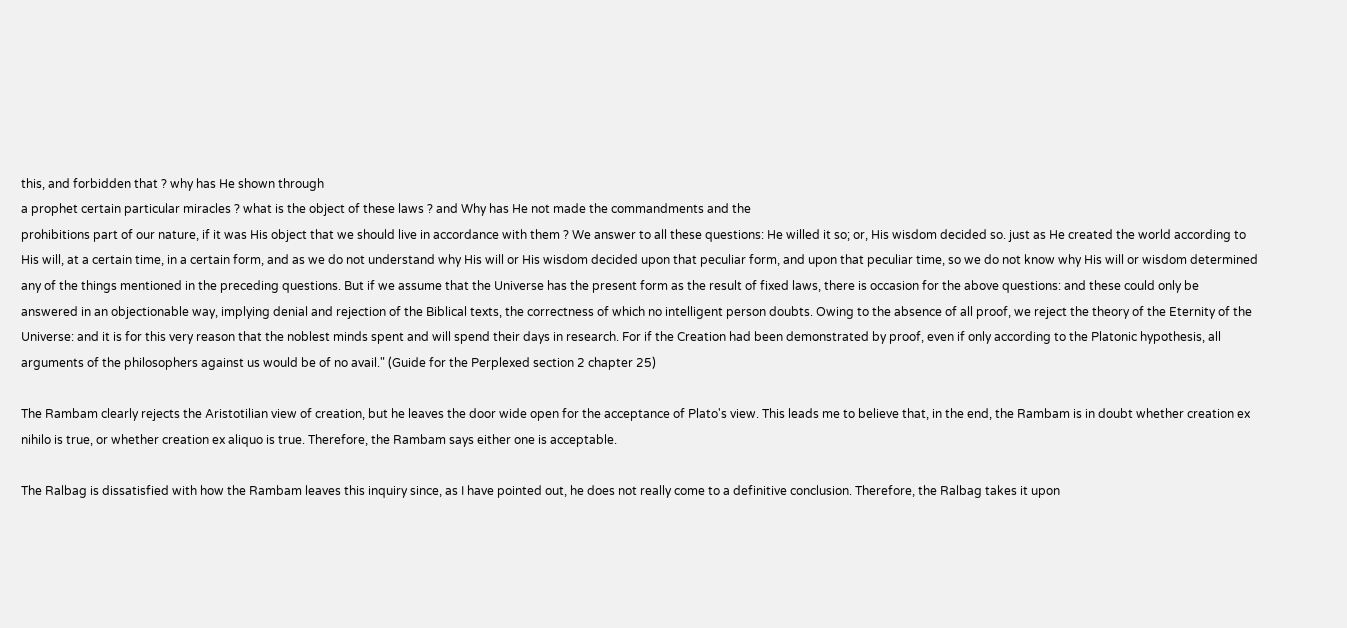this, and forbidden that ? why has He shown through
a prophet certain particular miracles ? what is the object of these laws ? and Why has He not made the commandments and the
prohibitions part of our nature, if it was His object that we should live in accordance with them ? We answer to all these questions: He willed it so; or, His wisdom decided so. just as He created the world according to His will, at a certain time, in a certain form, and as we do not understand why His will or His wisdom decided upon that peculiar form, and upon that peculiar time, so we do not know why His will or wisdom determined any of the things mentioned in the preceding questions. But if we assume that the Universe has the present form as the result of fixed laws, there is occasion for the above questions: and these could only be answered in an objectionable way, implying denial and rejection of the Biblical texts, the correctness of which no intelligent person doubts. Owing to the absence of all proof, we reject the theory of the Eternity of the Universe: and it is for this very reason that the noblest minds spent and will spend their days in research. For if the Creation had been demonstrated by proof, even if only according to the Platonic hypothesis, all arguments of the philosophers against us would be of no avail." (Guide for the Perplexed section 2 chapter 25)

The Rambam clearly rejects the Aristotilian view of creation, but he leaves the door wide open for the acceptance of Plato's view. This leads me to believe that, in the end, the Rambam is in doubt whether creation ex nihilo is true, or whether creation ex aliquo is true. Therefore, the Rambam says either one is acceptable.

The Ralbag is dissatisfied with how the Rambam leaves this inquiry since, as I have pointed out, he does not really come to a definitive conclusion. Therefore, the Ralbag takes it upon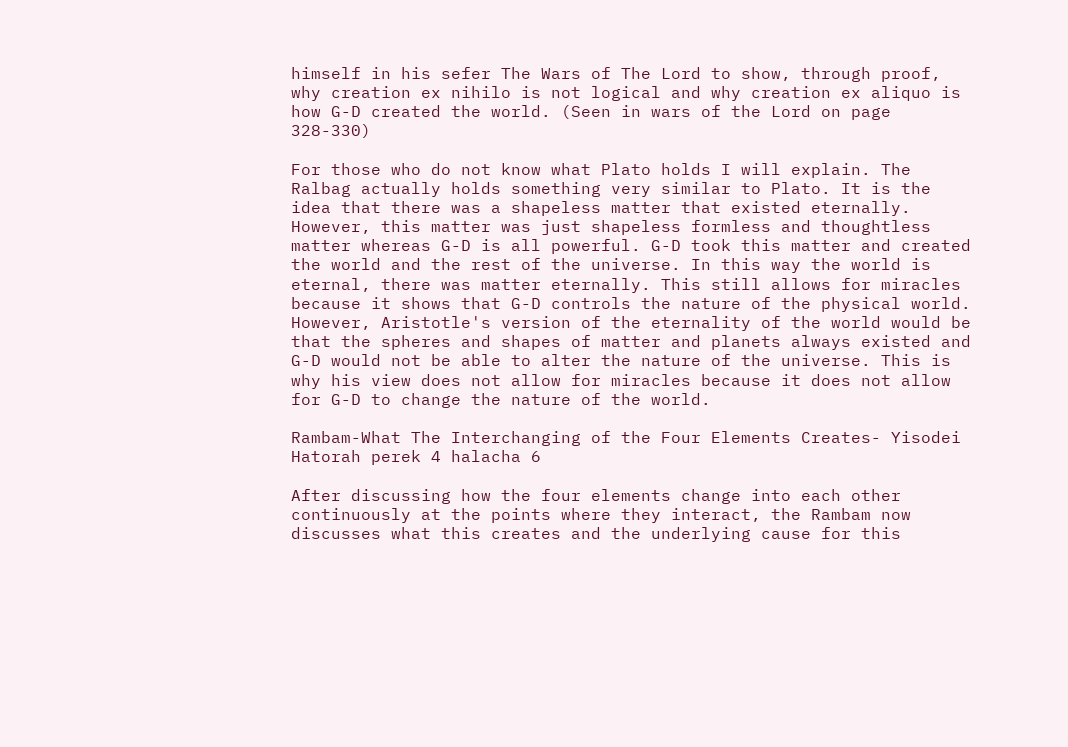himself in his sefer The Wars of The Lord to show, through proof, why creation ex nihilo is not logical and why creation ex aliquo is how G-D created the world. (Seen in wars of the Lord on page 328-330)

For those who do not know what Plato holds I will explain. The Ralbag actually holds something very similar to Plato. It is the idea that there was a shapeless matter that existed eternally. However, this matter was just shapeless formless and thoughtless matter whereas G-D is all powerful. G-D took this matter and created the world and the rest of the universe. In this way the world is eternal, there was matter eternally. This still allows for miracles because it shows that G-D controls the nature of the physical world. However, Aristotle's version of the eternality of the world would be that the spheres and shapes of matter and planets always existed and G-D would not be able to alter the nature of the universe. This is why his view does not allow for miracles because it does not allow for G-D to change the nature of the world.

Rambam-What The Interchanging of the Four Elements Creates- Yisodei Hatorah perek 4 halacha 6

After discussing how the four elements change into each other continuously at the points where they interact, the Rambam now discusses what this creates and the underlying cause for this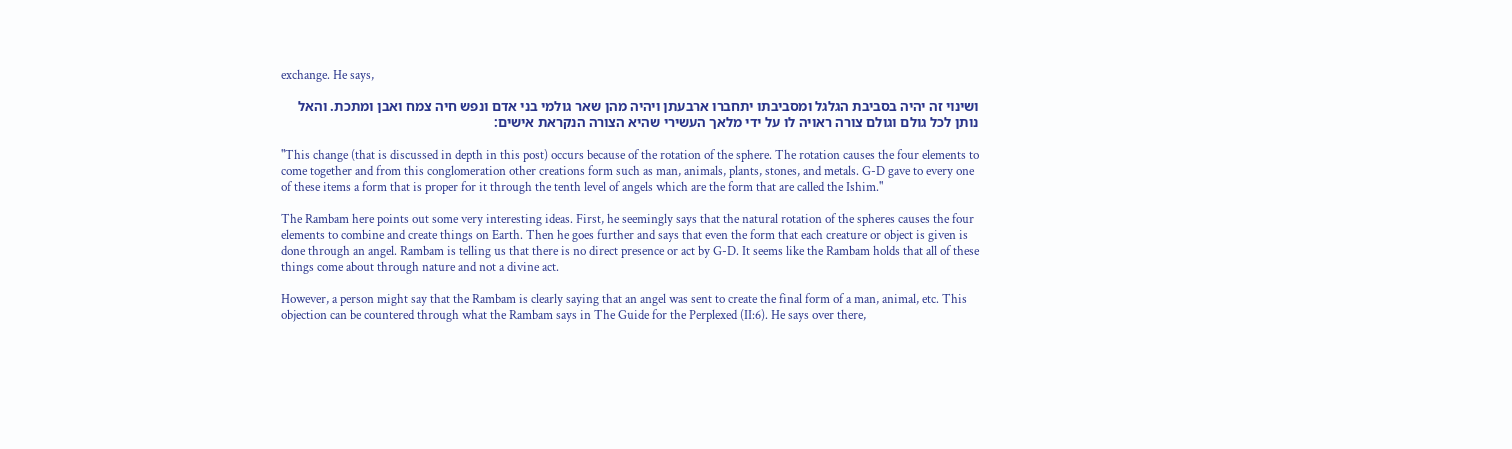exchange. He says,

ושינוי זה יהיה בסביבת הגלגל ומסביבתו יתחברו ארבעתן ויהיה מהן שאר גולמי בני אדם ונפש חיה צמח ואבן ומתכת. והאל נותן לכל גולם וגולם צורה ראויה לו על ידי מלאך העשירי שהיא הצורה הנקראת אישים:

"This change (that is discussed in depth in this post) occurs because of the rotation of the sphere. The rotation causes the four elements to come together and from this conglomeration other creations form such as man, animals, plants, stones, and metals. G-D gave to every one of these items a form that is proper for it through the tenth level of angels which are the form that are called the Ishim."

The Rambam here points out some very interesting ideas. First, he seemingly says that the natural rotation of the spheres causes the four elements to combine and create things on Earth. Then he goes further and says that even the form that each creature or object is given is done through an angel. Rambam is telling us that there is no direct presence or act by G-D. It seems like the Rambam holds that all of these things come about through nature and not a divine act.

However, a person might say that the Rambam is clearly saying that an angel was sent to create the final form of a man, animal, etc. This objection can be countered through what the Rambam says in The Guide for the Perplexed (II:6). He says over there,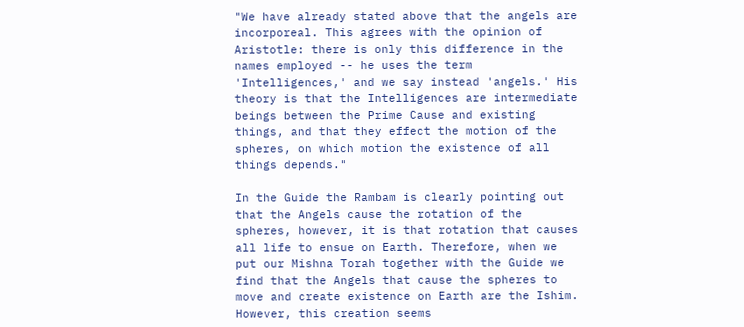"We have already stated above that the angels are incorporeal. This agrees with the opinion of Aristotle: there is only this difference in the names employed -- he uses the term 'Intelligences,' and we say instead 'angels.' His theory is that the Intelligences are intermediate beings between the Prime Cause and existing things, and that they effect the motion of the spheres, on which motion the existence of all things depends."

In the Guide the Rambam is clearly pointing out that the Angels cause the rotation of the spheres, however, it is that rotation that causes all life to ensue on Earth. Therefore, when we put our Mishna Torah together with the Guide we find that the Angels that cause the spheres to move and create existence on Earth are the Ishim. However, this creation seems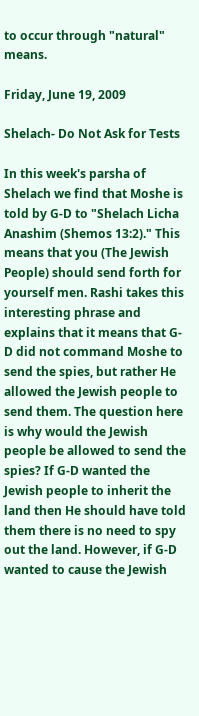to occur through "natural" means.

Friday, June 19, 2009

Shelach- Do Not Ask for Tests

In this week's parsha of Shelach we find that Moshe is told by G-D to "Shelach Licha Anashim (Shemos 13:2)." This means that you (The Jewish People) should send forth for yourself men. Rashi takes this interesting phrase and explains that it means that G-D did not command Moshe to send the spies, but rather He allowed the Jewish people to send them. The question here is why would the Jewish people be allowed to send the spies? If G-D wanted the Jewish people to inherit the land then He should have told them there is no need to spy out the land. However, if G-D wanted to cause the Jewish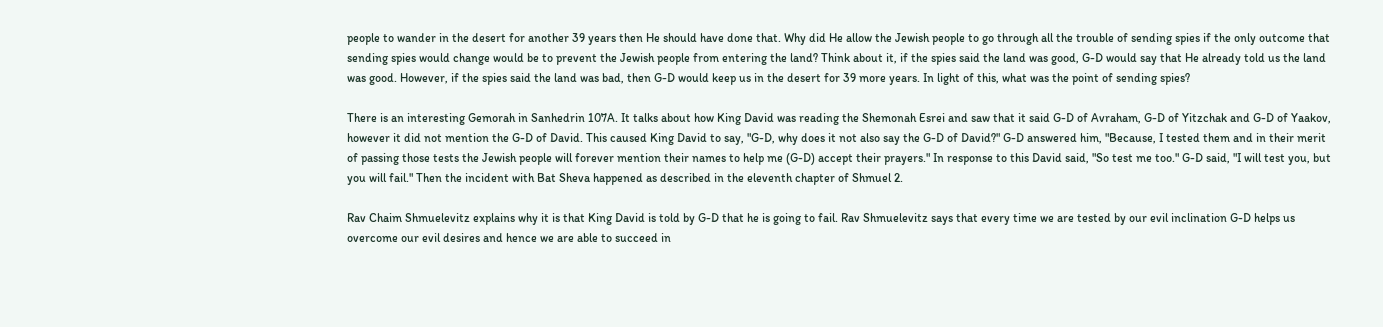people to wander in the desert for another 39 years then He should have done that. Why did He allow the Jewish people to go through all the trouble of sending spies if the only outcome that sending spies would change would be to prevent the Jewish people from entering the land? Think about it, if the spies said the land was good, G-D would say that He already told us the land was good. However, if the spies said the land was bad, then G-D would keep us in the desert for 39 more years. In light of this, what was the point of sending spies?

There is an interesting Gemorah in Sanhedrin 107A. It talks about how King David was reading the Shemonah Esrei and saw that it said G-D of Avraham, G-D of Yitzchak and G-D of Yaakov, however it did not mention the G-D of David. This caused King David to say, "G-D, why does it not also say the G-D of David?" G-D answered him, "Because, I tested them and in their merit of passing those tests the Jewish people will forever mention their names to help me (G-D) accept their prayers." In response to this David said, "So test me too." G-D said, "I will test you, but you will fail." Then the incident with Bat Sheva happened as described in the eleventh chapter of Shmuel 2.

Rav Chaim Shmuelevitz explains why it is that King David is told by G-D that he is going to fail. Rav Shmuelevitz says that every time we are tested by our evil inclination G-D helps us overcome our evil desires and hence we are able to succeed in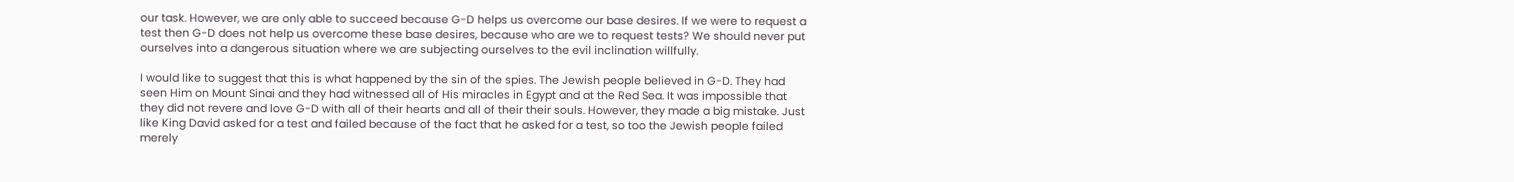our task. However, we are only able to succeed because G-D helps us overcome our base desires. If we were to request a test then G-D does not help us overcome these base desires, because who are we to request tests? We should never put ourselves into a dangerous situation where we are subjecting ourselves to the evil inclination willfully.

I would like to suggest that this is what happened by the sin of the spies. The Jewish people believed in G-D. They had seen Him on Mount Sinai and they had witnessed all of His miracles in Egypt and at the Red Sea. It was impossible that they did not revere and love G-D with all of their hearts and all of their their souls. However, they made a big mistake. Just like King David asked for a test and failed because of the fact that he asked for a test, so too the Jewish people failed merely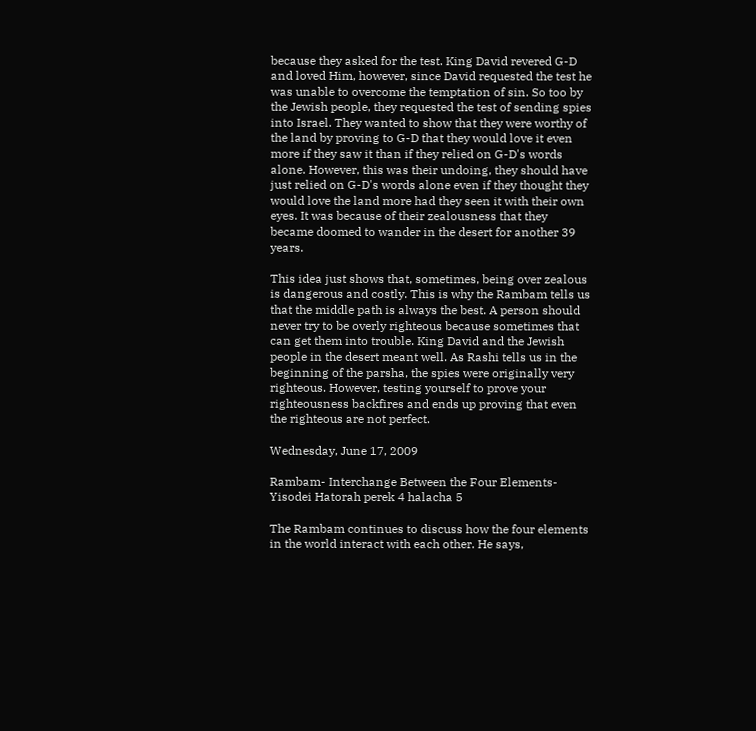because they asked for the test. King David revered G-D and loved Him, however, since David requested the test he was unable to overcome the temptation of sin. So too by the Jewish people, they requested the test of sending spies into Israel. They wanted to show that they were worthy of the land by proving to G-D that they would love it even more if they saw it than if they relied on G-D's words alone. However, this was their undoing, they should have just relied on G-D's words alone even if they thought they would love the land more had they seen it with their own eyes. It was because of their zealousness that they became doomed to wander in the desert for another 39 years.

This idea just shows that, sometimes, being over zealous is dangerous and costly. This is why the Rambam tells us that the middle path is always the best. A person should never try to be overly righteous because sometimes that can get them into trouble. King David and the Jewish people in the desert meant well. As Rashi tells us in the beginning of the parsha, the spies were originally very righteous. However, testing yourself to prove your righteousness backfires and ends up proving that even the righteous are not perfect.

Wednesday, June 17, 2009

Rambam- Interchange Between the Four Elements- Yisodei Hatorah perek 4 halacha 5

The Rambam continues to discuss how the four elements in the world interact with each other. He says,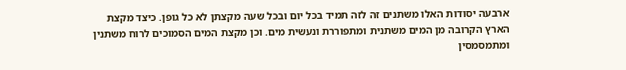ארבעה יסודות האלו משתנים זה לזה תמיד בכל יום ובכל שעה מקצתן לא כל גופן. כיצד מקצת הארץ הקרובה מן המים משתנית ומתפוררת ונעשית מים. וכן מקצת המים הסמוכים לרוח משתנין ומתמסמסין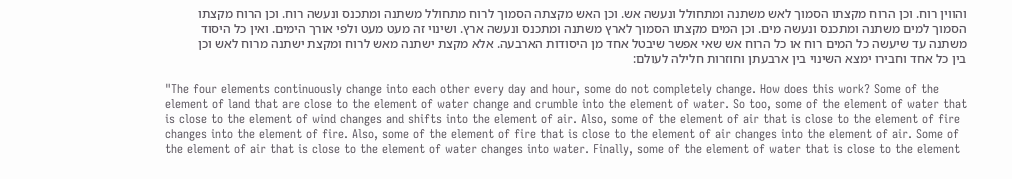והווין רוח. וכן הרוח מקצתו הסמוך לאש משתנה ומתחולל ונעשה אש. וכן האש מקצתה הסמוך לרוח מתחולל משתנה ומתכנס ונעשה רוח. וכן הרוח מקצתו הסמוך למים משתנה ומתכנס ונעשה מים. וכן המים מקצתו הסמוך לארץ משתנה ומתכנס ונעשה ארץ. ושינוי זה מעט מעט ולפי אורך הימים. ואין כל היסוד משתנה עד שיעשה כל המים רוח או כל הרוח אש שאי אפשר שיבטל אחד מן היסודות הארבעה. אלא מקצת ישתנה מאש לרוח ומקצת ישתנה מרוח לאש וכן בין כל אחד וחבירו ימצא השינוי בין ארבעתן וחוזרות חלילה לעולם:

"The four elements continuously change into each other every day and hour, some do not completely change. How does this work? Some of the element of land that are close to the element of water change and crumble into the element of water. So too, some of the element of water that is close to the element of wind changes and shifts into the element of air. Also, some of the element of air that is close to the element of fire changes into the element of fire. Also, some of the element of fire that is close to the element of air changes into the element of air. Some of the element of air that is close to the element of water changes into water. Finally, some of the element of water that is close to the element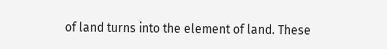of land turns into the element of land. These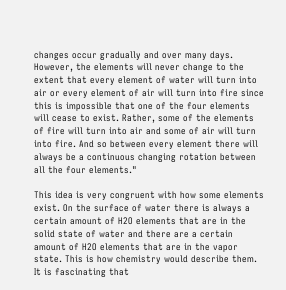changes occur gradually and over many days. However, the elements will never change to the extent that every element of water will turn into air or every element of air will turn into fire since this is impossible that one of the four elements will cease to exist. Rather, some of the elements of fire will turn into air and some of air will turn into fire. And so between every element there will always be a continuous changing rotation between all the four elements."

This idea is very congruent with how some elements exist. On the surface of water there is always a certain amount of H2O elements that are in the solid state of water and there are a certain amount of H2O elements that are in the vapor state. This is how chemistry would describe them. It is fascinating that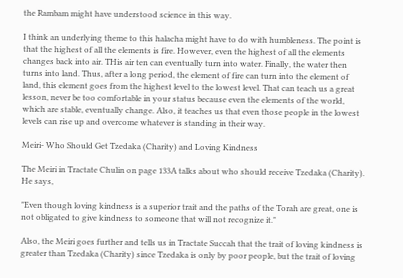the Rambam might have understood science in this way.

I think an underlying theme to this halacha might have to do with humbleness. The point is that the highest of all the elements is fire. However, even the highest of all the elements changes back into air. THis air ten can eventually turn into water. Finally, the water then turns into land. Thus, after a long period, the element of fire can turn into the element of land, this element goes from the highest level to the lowest level. That can teach us a great lesson, never be too comfortable in your status because even the elements of the world, which are stable, eventually change. Also, it teaches us that even those people in the lowest levels can rise up and overcome whatever is standing in their way.

Meiri- Who Should Get Tzedaka (Charity) and Loving Kindness

The Meiri in Tractate Chulin on page 133A talks about who should receive Tzedaka (Charity). He says,

"Even though loving kindness is a superior trait and the paths of the Torah are great, one is not obligated to give kindness to someone that will not recognize it."

Also, the Meiri goes further and tells us in Tractate Succah that the trait of loving kindness is greater than Tzedaka (Charity) since Tzedaka is only by poor people, but the trait of loving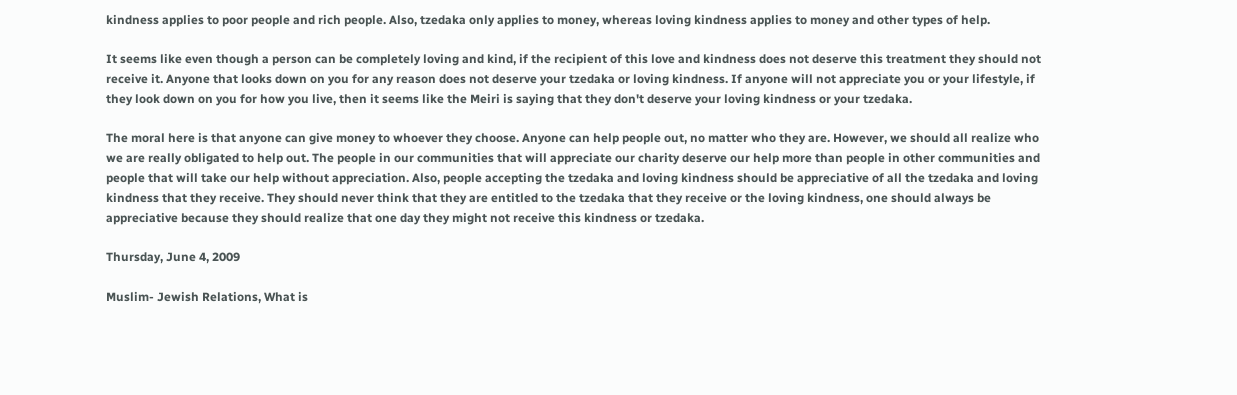kindness applies to poor people and rich people. Also, tzedaka only applies to money, whereas loving kindness applies to money and other types of help.

It seems like even though a person can be completely loving and kind, if the recipient of this love and kindness does not deserve this treatment they should not receive it. Anyone that looks down on you for any reason does not deserve your tzedaka or loving kindness. If anyone will not appreciate you or your lifestyle, if they look down on you for how you live, then it seems like the Meiri is saying that they don't deserve your loving kindness or your tzedaka.

The moral here is that anyone can give money to whoever they choose. Anyone can help people out, no matter who they are. However, we should all realize who we are really obligated to help out. The people in our communities that will appreciate our charity deserve our help more than people in other communities and people that will take our help without appreciation. Also, people accepting the tzedaka and loving kindness should be appreciative of all the tzedaka and loving kindness that they receive. They should never think that they are entitled to the tzedaka that they receive or the loving kindness, one should always be appreciative because they should realize that one day they might not receive this kindness or tzedaka.

Thursday, June 4, 2009

Muslim- Jewish Relations, What is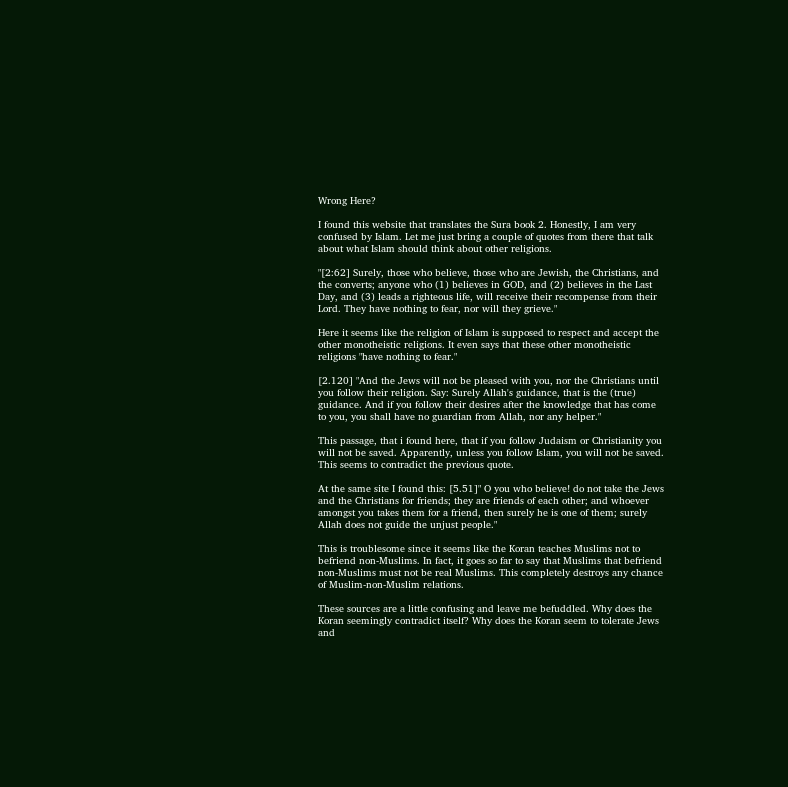Wrong Here?

I found this website that translates the Sura book 2. Honestly, I am very confused by Islam. Let me just bring a couple of quotes from there that talk about what Islam should think about other religions.

"[2:62] Surely, those who believe, those who are Jewish, the Christians, and the converts; anyone who (1) believes in GOD, and (2) believes in the Last Day, and (3) leads a righteous life, will receive their recompense from their Lord. They have nothing to fear, nor will they grieve."

Here it seems like the religion of Islam is supposed to respect and accept the other monotheistic religions. It even says that these other monotheistic religions "have nothing to fear."

[2.120] "And the Jews will not be pleased with you, nor the Christians until you follow their religion. Say: Surely Allah's guidance, that is the (true) guidance. And if you follow their desires after the knowledge that has come to you, you shall have no guardian from Allah, nor any helper."

This passage, that i found here, that if you follow Judaism or Christianity you will not be saved. Apparently, unless you follow Islam, you will not be saved. This seems to contradict the previous quote.

At the same site I found this: [5.51]" O you who believe! do not take the Jews and the Christians for friends; they are friends of each other; and whoever amongst you takes them for a friend, then surely he is one of them; surely Allah does not guide the unjust people."

This is troublesome since it seems like the Koran teaches Muslims not to befriend non-Muslims. In fact, it goes so far to say that Muslims that befriend non-Muslims must not be real Muslims. This completely destroys any chance of Muslim-non-Muslim relations.

These sources are a little confusing and leave me befuddled. Why does the Koran seemingly contradict itself? Why does the Koran seem to tolerate Jews and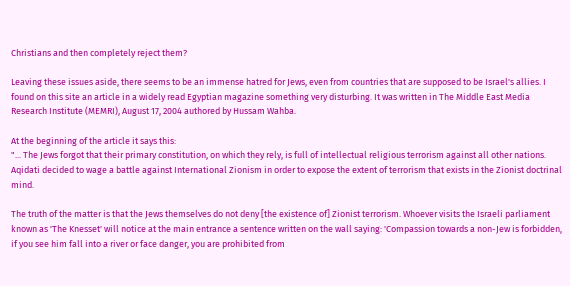Christians and then completely reject them?

Leaving these issues aside, there seems to be an immense hatred for Jews, even from countries that are supposed to be Israel's allies. I found on this site an article in a widely read Egyptian magazine something very disturbing. It was written in The Middle East Media Research Institute (MEMRI), August 17, 2004 authored by Hussam Wahba.

At the beginning of the article it says this:
"... The Jews forgot that their primary constitution, on which they rely, is full of intellectual religious terrorism against all other nations. Aqidati decided to wage a battle against International Zionism in order to expose the extent of terrorism that exists in the Zionist doctrinal mind.

The truth of the matter is that the Jews themselves do not deny [the existence of] Zionist terrorism. Whoever visits the Israeli parliament known as 'The Knesset' will notice at the main entrance a sentence written on the wall saying: 'Compassion towards a non-Jew is forbidden, if you see him fall into a river or face danger, you are prohibited from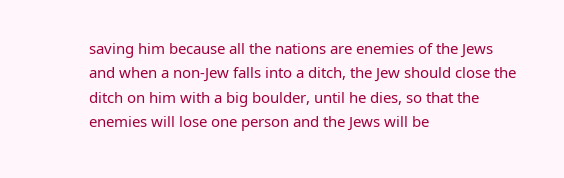saving him because all the nations are enemies of the Jews and when a non-Jew falls into a ditch, the Jew should close the ditch on him with a big boulder, until he dies, so that the enemies will lose one person and the Jews will be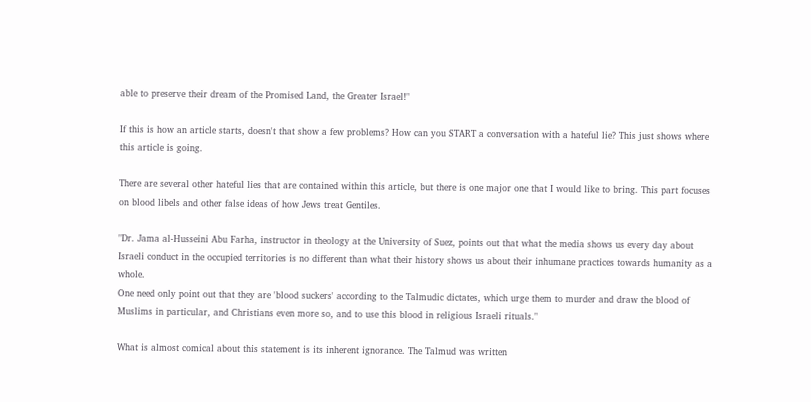able to preserve their dream of the Promised Land, the Greater Israel!"

If this is how an article starts, doesn't that show a few problems? How can you START a conversation with a hateful lie? This just shows where this article is going.

There are several other hateful lies that are contained within this article, but there is one major one that I would like to bring. This part focuses on blood libels and other false ideas of how Jews treat Gentiles.

"Dr. Jama al-Husseini Abu Farha, instructor in theology at the University of Suez, points out that what the media shows us every day about Israeli conduct in the occupied territories is no different than what their history shows us about their inhumane practices towards humanity as a whole.
One need only point out that they are 'blood suckers' according to the Talmudic dictates, which urge them to murder and draw the blood of Muslims in particular, and Christians even more so, and to use this blood in religious Israeli rituals."

What is almost comical about this statement is its inherent ignorance. The Talmud was written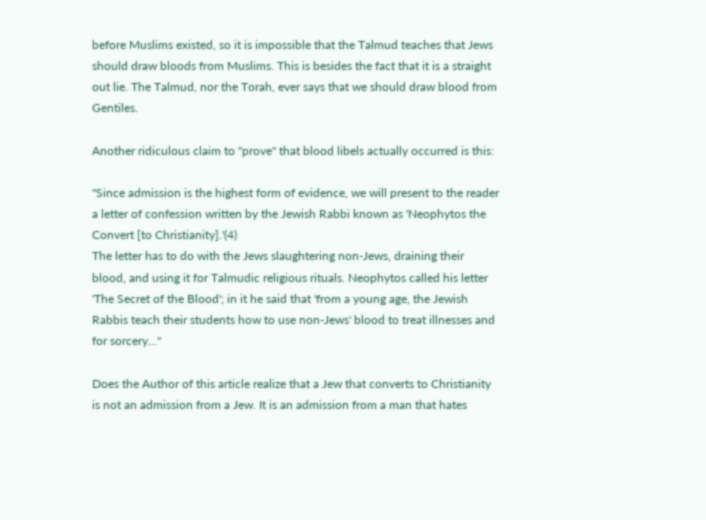before Muslims existed, so it is impossible that the Talmud teaches that Jews should draw bloods from Muslims. This is besides the fact that it is a straight out lie. The Talmud, nor the Torah, ever says that we should draw blood from Gentiles.

Another ridiculous claim to "prove" that blood libels actually occurred is this:

"Since admission is the highest form of evidence, we will present to the reader a letter of confession written by the Jewish Rabbi known as 'Neophytos the Convert [to Christianity].'(4)
The letter has to do with the Jews slaughtering non-Jews, draining their blood, and using it for Talmudic religious rituals. Neophytos called his letter 'The Secret of the Blood'; in it he said that 'from a young age, the Jewish Rabbis teach their students how to use non-Jews' blood to treat illnesses and for sorcery..."

Does the Author of this article realize that a Jew that converts to Christianity is not an admission from a Jew. It is an admission from a man that hates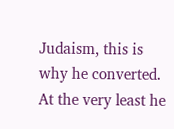Judaism, this is why he converted. At the very least he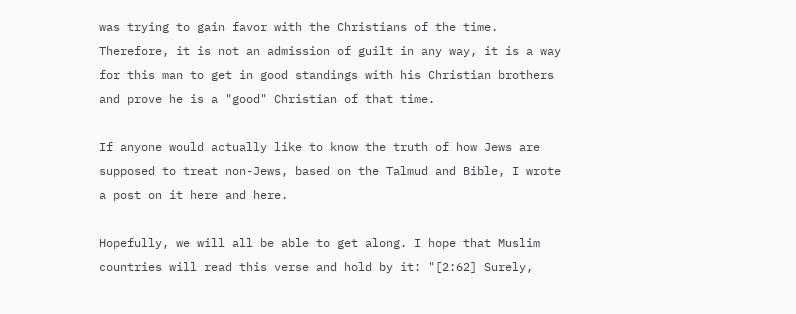was trying to gain favor with the Christians of the time. Therefore, it is not an admission of guilt in any way, it is a way for this man to get in good standings with his Christian brothers and prove he is a "good" Christian of that time.

If anyone would actually like to know the truth of how Jews are supposed to treat non-Jews, based on the Talmud and Bible, I wrote a post on it here and here.

Hopefully, we will all be able to get along. I hope that Muslim countries will read this verse and hold by it: "[2:62] Surely,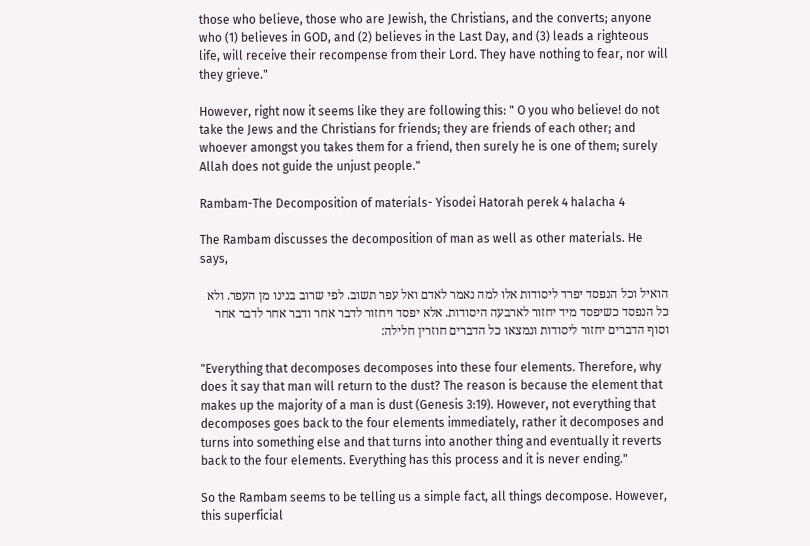those who believe, those who are Jewish, the Christians, and the converts; anyone who (1) believes in GOD, and (2) believes in the Last Day, and (3) leads a righteous life, will receive their recompense from their Lord. They have nothing to fear, nor will they grieve."

However, right now it seems like they are following this: " O you who believe! do not take the Jews and the Christians for friends; they are friends of each other; and whoever amongst you takes them for a friend, then surely he is one of them; surely Allah does not guide the unjust people."

Rambam-The Decomposition of materials- Yisodei Hatorah perek 4 halacha 4

The Rambam discusses the decomposition of man as well as other materials. He says,

הואיל וכל הנפסד יפרד ליסודות אלו למה נאמר לאדם ואל עפר תשוב. לפי שרוב בנינו מן העפר. ולא כל הנפסד כשיפסד מיד יחזור לארבעה היסודות. אלא יפסד ויחזור לדבר אחר ודבר אחר לדבר אחר וסוף הדברים יחזור ליסודות ונמצאו כל הדברים חוזרין חלילה:

"Everything that decomposes decomposes into these four elements. Therefore, why does it say that man will return to the dust? The reason is because the element that makes up the majority of a man is dust (Genesis 3:19). However, not everything that decomposes goes back to the four elements immediately, rather it decomposes and turns into something else and that turns into another thing and eventually it reverts back to the four elements. Everything has this process and it is never ending."

So the Rambam seems to be telling us a simple fact, all things decompose. However, this superficial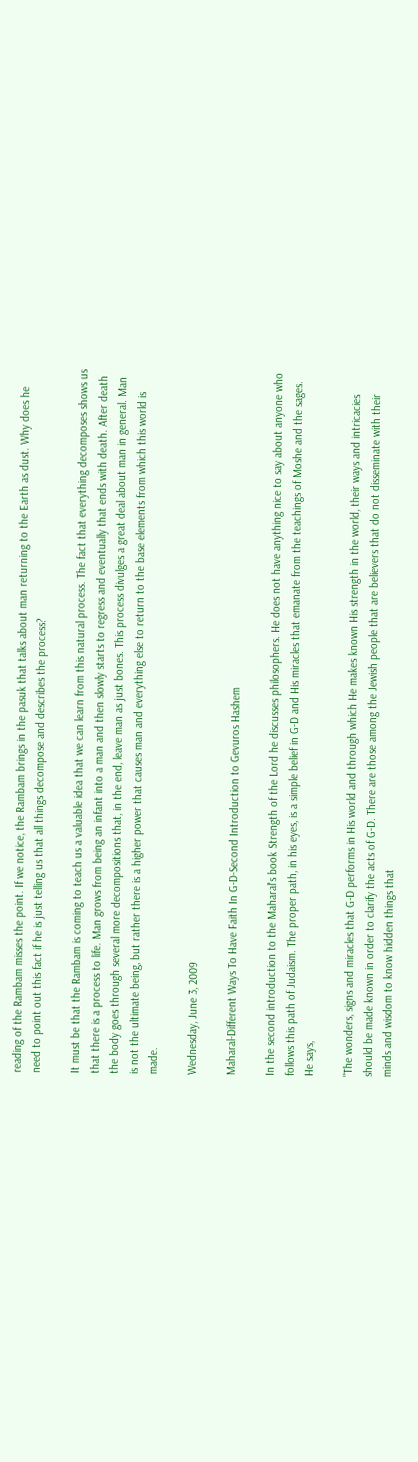reading of the Rambam misses the point. If we notice, the Rambam brings in the pasuk that talks about man returning to the Earth as dust. Why does he need to point out this fact if he is just telling us that all things decompose and describes the process?

It must be that the Rambam is coming to teach us a valuable idea that we can learn from this natural process. The fact that everything decomposes shows us that there is a process to life. Man grows from being an infant into a man and then slowly starts to regress and eventually that ends with death. After death the body goes through several more decompositions that, in the end, leave man as just bones. This process divulges a great deal about man in general. Man is not the ultimate being, but rather there is a higher power that causes man and everything else to return to the base elements from which this world is made.

Wednesday, June 3, 2009

Maharal-Different Ways To Have Faith In G-D-Second Introduction to Gevuros Hashem

In the second introduction to the Maharal's book Strength of the Lord he discusses philosophers. He does not have anything nice to say about anyone who follows this path of Judaism. The proper path, in his eyes, is a simple belief in G-D and His miracles that emanate from the teachings of Moshe and the sages. He says,

"The wonders, signs and miracles that G-D performs in His world and through which He makes known His strength in the world, their ways and intricacies should be made known in order to clarify the acts of G-D. There are those among the Jewish people that are believers that do not disseminate with their minds and wisdom to know hidden things that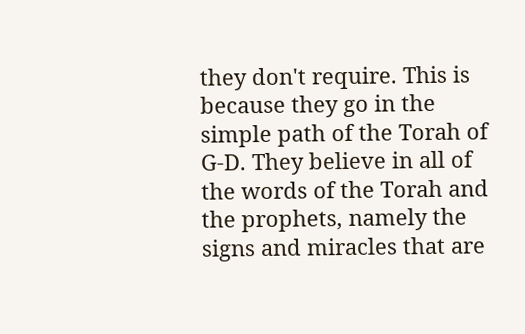they don't require. This is because they go in the simple path of the Torah of G-D. They believe in all of the words of the Torah and the prophets, namely the signs and miracles that are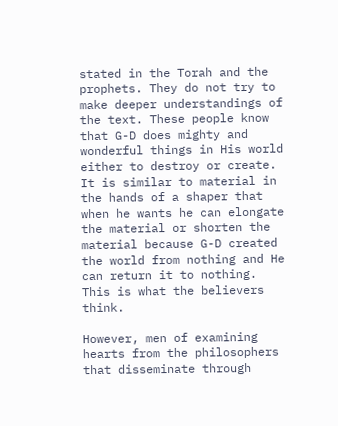stated in the Torah and the prophets. They do not try to make deeper understandings of the text. These people know that G-D does mighty and wonderful things in His world either to destroy or create. It is similar to material in the hands of a shaper that when he wants he can elongate the material or shorten the material because G-D created the world from nothing and He can return it to nothing. This is what the believers think.

However, men of examining hearts from the philosophers that disseminate through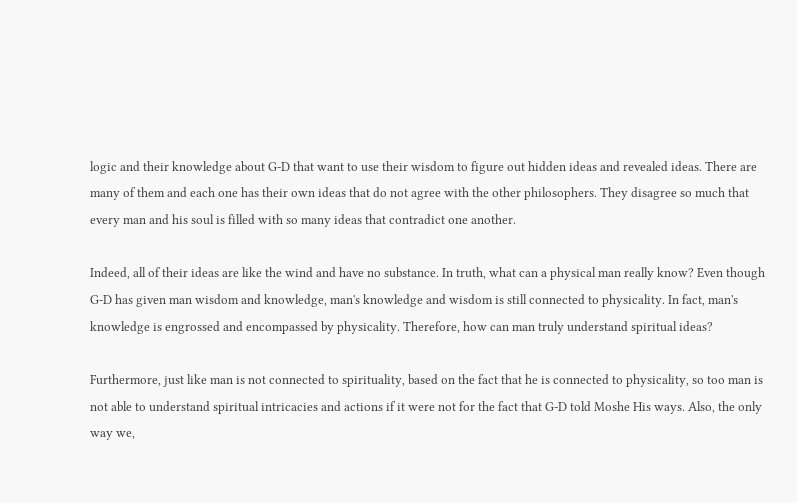logic and their knowledge about G-D that want to use their wisdom to figure out hidden ideas and revealed ideas. There are many of them and each one has their own ideas that do not agree with the other philosophers. They disagree so much that every man and his soul is filled with so many ideas that contradict one another.

Indeed, all of their ideas are like the wind and have no substance. In truth, what can a physical man really know? Even though G-D has given man wisdom and knowledge, man's knowledge and wisdom is still connected to physicality. In fact, man's knowledge is engrossed and encompassed by physicality. Therefore, how can man truly understand spiritual ideas?

Furthermore, just like man is not connected to spirituality, based on the fact that he is connected to physicality, so too man is not able to understand spiritual intricacies and actions if it were not for the fact that G-D told Moshe His ways. Also, the only way we,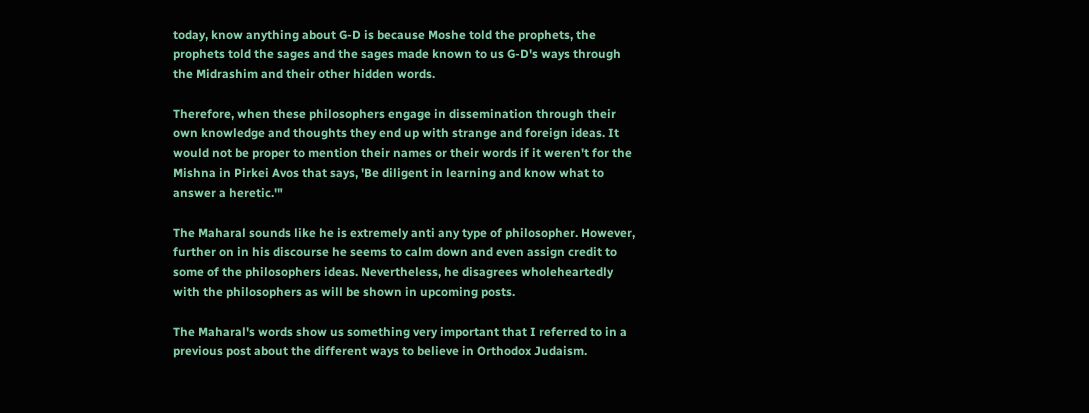today, know anything about G-D is because Moshe told the prophets, the prophets told the sages and the sages made known to us G-D's ways through the Midrashim and their other hidden words.

Therefore, when these philosophers engage in dissemination through their own knowledge and thoughts they end up with strange and foreign ideas. It would not be proper to mention their names or their words if it weren't for the Mishna in Pirkei Avos that says, 'Be diligent in learning and know what to answer a heretic.'"

The Maharal sounds like he is extremely anti any type of philosopher. However, further on in his discourse he seems to calm down and even assign credit to some of the philosophers ideas. Nevertheless, he disagrees wholeheartedly with the philosophers as will be shown in upcoming posts.

The Maharal's words show us something very important that I referred to in a previous post about the different ways to believe in Orthodox Judaism.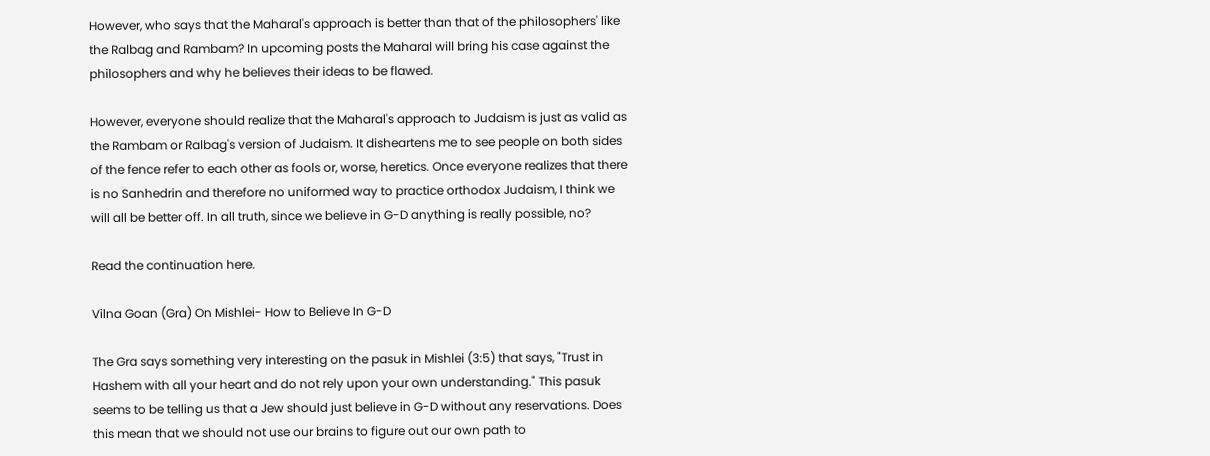However, who says that the Maharal's approach is better than that of the philosophers' like the Ralbag and Rambam? In upcoming posts the Maharal will bring his case against the philosophers and why he believes their ideas to be flawed.

However, everyone should realize that the Maharal's approach to Judaism is just as valid as the Rambam or Ralbag's version of Judaism. It disheartens me to see people on both sides of the fence refer to each other as fools or, worse, heretics. Once everyone realizes that there is no Sanhedrin and therefore no uniformed way to practice orthodox Judaism, I think we will all be better off. In all truth, since we believe in G-D anything is really possible, no?

Read the continuation here.

Vilna Goan (Gra) On Mishlei- How to Believe In G-D

The Gra says something very interesting on the pasuk in Mishlei (3:5) that says, "Trust in Hashem with all your heart and do not rely upon your own understanding." This pasuk seems to be telling us that a Jew should just believe in G-D without any reservations. Does this mean that we should not use our brains to figure out our own path to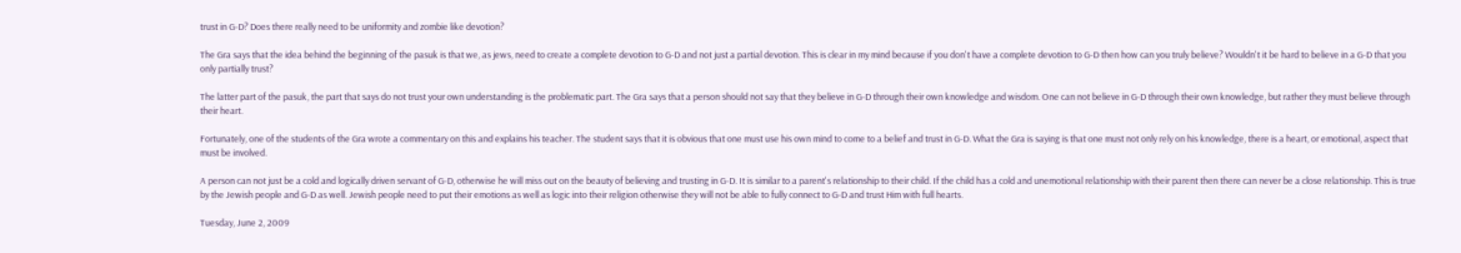trust in G-D? Does there really need to be uniformity and zombie like devotion?

The Gra says that the idea behind the beginning of the pasuk is that we, as jews, need to create a complete devotion to G-D and not just a partial devotion. This is clear in my mind because if you don't have a complete devotion to G-D then how can you truly believe? Wouldn't it be hard to believe in a G-D that you only partially trust?

The latter part of the pasuk, the part that says do not trust your own understanding is the problematic part. The Gra says that a person should not say that they believe in G-D through their own knowledge and wisdom. One can not believe in G-D through their own knowledge, but rather they must believe through their heart.

Fortunately, one of the students of the Gra wrote a commentary on this and explains his teacher. The student says that it is obvious that one must use his own mind to come to a belief and trust in G-D. What the Gra is saying is that one must not only rely on his knowledge, there is a heart, or emotional, aspect that must be involved.

A person can not just be a cold and logically driven servant of G-D, otherwise he will miss out on the beauty of believing and trusting in G-D. It is similar to a parent's relationship to their child. If the child has a cold and unemotional relationship with their parent then there can never be a close relationship. This is true by the Jewish people and G-D as well. Jewish people need to put their emotions as well as logic into their religion otherwise they will not be able to fully connect to G-D and trust Him with full hearts.

Tuesday, June 2, 2009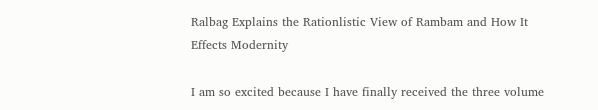Ralbag Explains the Rationlistic View of Rambam and How It Effects Modernity

I am so excited because I have finally received the three volume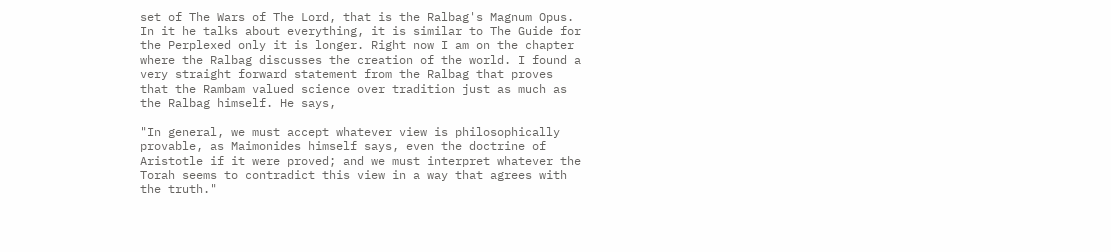set of The Wars of The Lord, that is the Ralbag's Magnum Opus. In it he talks about everything, it is similar to The Guide for the Perplexed only it is longer. Right now I am on the chapter where the Ralbag discusses the creation of the world. I found a very straight forward statement from the Ralbag that proves that the Rambam valued science over tradition just as much as the Ralbag himself. He says,

"In general, we must accept whatever view is philosophically provable, as Maimonides himself says, even the doctrine of Aristotle if it were proved; and we must interpret whatever the Torah seems to contradict this view in a way that agrees with the truth."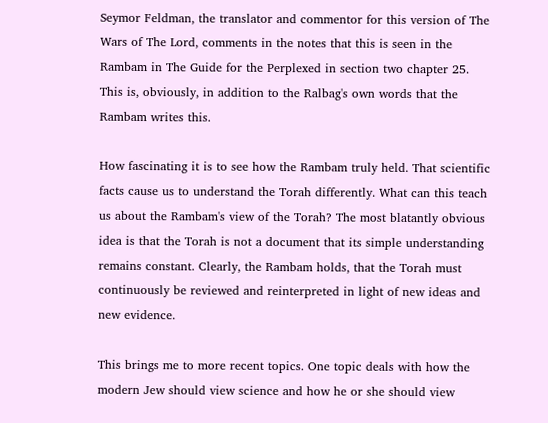Seymor Feldman, the translator and commentor for this version of The Wars of The Lord, comments in the notes that this is seen in the Rambam in The Guide for the Perplexed in section two chapter 25. This is, obviously, in addition to the Ralbag's own words that the Rambam writes this.

How fascinating it is to see how the Rambam truly held. That scientific facts cause us to understand the Torah differently. What can this teach us about the Rambam's view of the Torah? The most blatantly obvious idea is that the Torah is not a document that its simple understanding remains constant. Clearly, the Rambam holds, that the Torah must continuously be reviewed and reinterpreted in light of new ideas and new evidence.

This brings me to more recent topics. One topic deals with how the modern Jew should view science and how he or she should view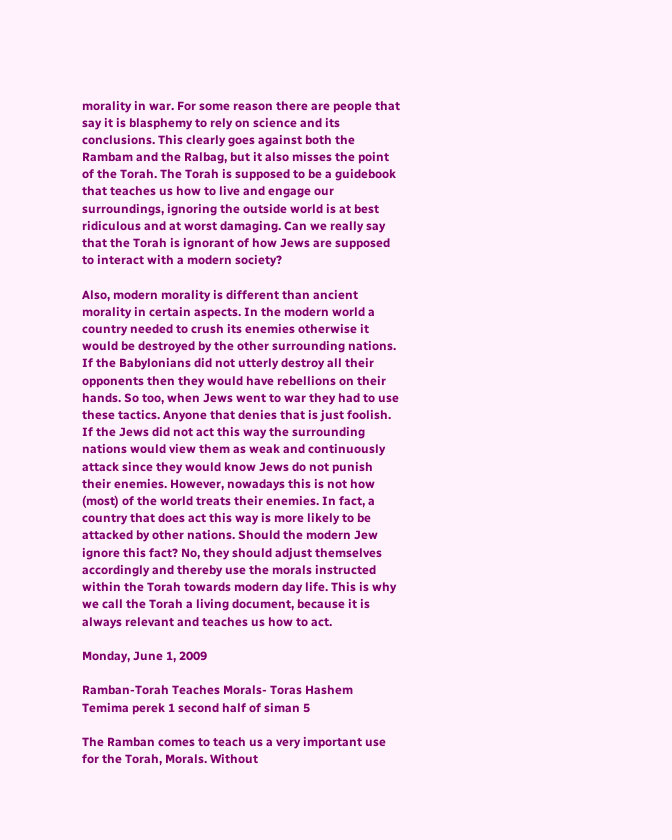morality in war. For some reason there are people that say it is blasphemy to rely on science and its conclusions. This clearly goes against both the Rambam and the Ralbag, but it also misses the point of the Torah. The Torah is supposed to be a guidebook that teaches us how to live and engage our surroundings, ignoring the outside world is at best ridiculous and at worst damaging. Can we really say that the Torah is ignorant of how Jews are supposed to interact with a modern society?

Also, modern morality is different than ancient morality in certain aspects. In the modern world a country needed to crush its enemies otherwise it would be destroyed by the other surrounding nations. If the Babylonians did not utterly destroy all their opponents then they would have rebellions on their hands. So too, when Jews went to war they had to use these tactics. Anyone that denies that is just foolish. If the Jews did not act this way the surrounding nations would view them as weak and continuously attack since they would know Jews do not punish their enemies. However, nowadays this is not how (most) of the world treats their enemies. In fact, a country that does act this way is more likely to be attacked by other nations. Should the modern Jew ignore this fact? No, they should adjust themselves accordingly and thereby use the morals instructed within the Torah towards modern day life. This is why we call the Torah a living document, because it is always relevant and teaches us how to act.

Monday, June 1, 2009

Ramban-Torah Teaches Morals- Toras Hashem Temima perek 1 second half of siman 5

The Ramban comes to teach us a very important use for the Torah, Morals. Without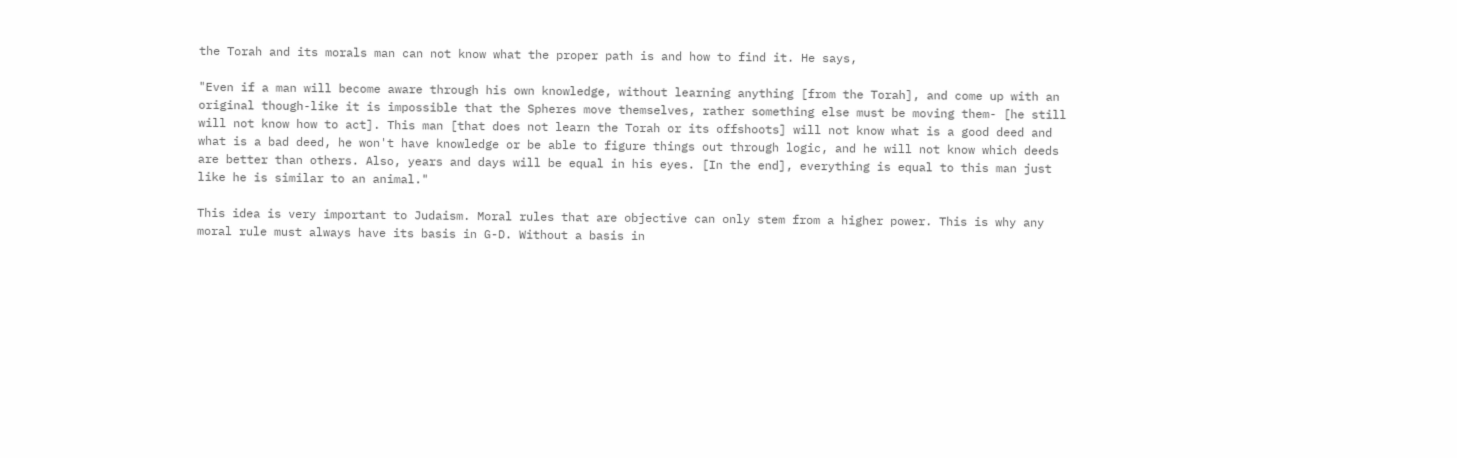the Torah and its morals man can not know what the proper path is and how to find it. He says,

"Even if a man will become aware through his own knowledge, without learning anything [from the Torah], and come up with an original though-like it is impossible that the Spheres move themselves, rather something else must be moving them- [he still will not know how to act]. This man [that does not learn the Torah or its offshoots] will not know what is a good deed and what is a bad deed, he won't have knowledge or be able to figure things out through logic, and he will not know which deeds are better than others. Also, years and days will be equal in his eyes. [In the end], everything is equal to this man just like he is similar to an animal."

This idea is very important to Judaism. Moral rules that are objective can only stem from a higher power. This is why any moral rule must always have its basis in G-D. Without a basis in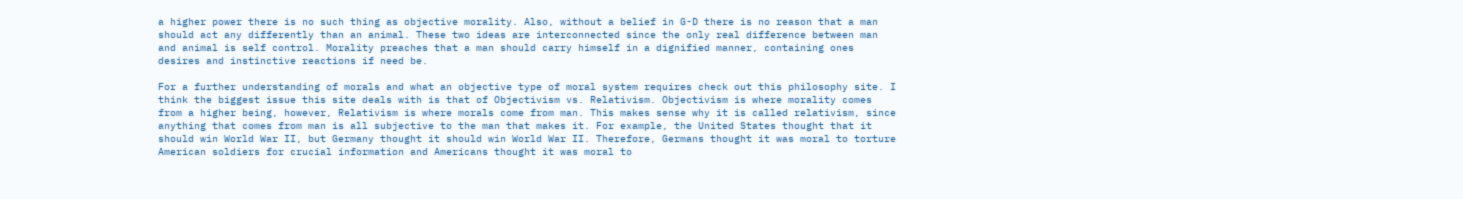a higher power there is no such thing as objective morality. Also, without a belief in G-D there is no reason that a man should act any differently than an animal. These two ideas are interconnected since the only real difference between man and animal is self control. Morality preaches that a man should carry himself in a dignified manner, containing ones desires and instinctive reactions if need be.

For a further understanding of morals and what an objective type of moral system requires check out this philosophy site. I think the biggest issue this site deals with is that of Objectivism vs. Relativism. Objectivism is where morality comes from a higher being, however, Relativism is where morals come from man. This makes sense why it is called relativism, since anything that comes from man is all subjective to the man that makes it. For example, the United States thought that it should win World War II, but Germany thought it should win World War II. Therefore, Germans thought it was moral to torture American soldiers for crucial information and Americans thought it was moral to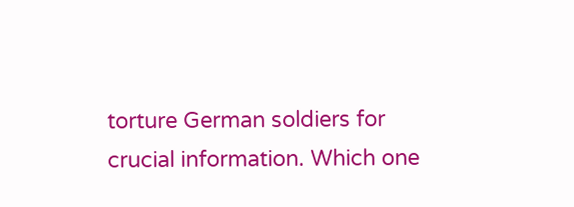torture German soldiers for crucial information. Which one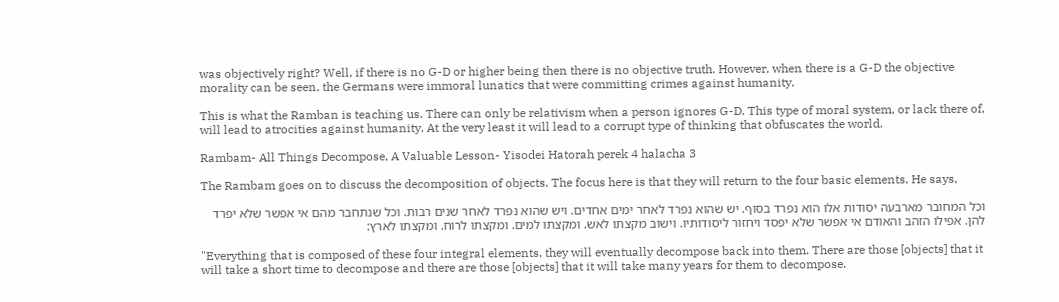was objectively right? Well, if there is no G-D or higher being then there is no objective truth. However, when there is a G-D the objective morality can be seen, the Germans were immoral lunatics that were committing crimes against humanity.

This is what the Ramban is teaching us. There can only be relativism when a person ignores G-D. This type of moral system, or lack there of, will lead to atrocities against humanity. At the very least it will lead to a corrupt type of thinking that obfuscates the world.

Rambam- All Things Decompose, A Valuable Lesson- Yisodei Hatorah perek 4 halacha 3

The Rambam goes on to discuss the decomposition of objects. The focus here is that they will return to the four basic elements. He says,

וכל המחובר מארבעה יסודות אלו הוא נפרד בסוף. יש שהוא נפרד לאחר ימים אחדים. ויש שהוא נפרד לאחר שנים רבות. וכל שנתחבר מהם אי אפשר שלא יפרד להן. אפילו הזהב והאודם אי אפשר שלא יפסד ויחזור ליסודותיו. וישוב מקצתו לאש. ומקצתו למים. ומקצתו לרוח. ומקצתו לארץ:

"Everything that is composed of these four integral elements, they will eventually decompose back into them. There are those [objects] that it will take a short time to decompose and there are those [objects] that it will take many years for them to decompose.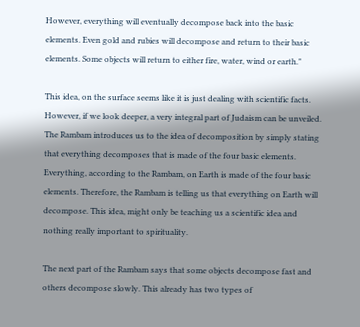However, everything will eventually decompose back into the basic elements. Even gold and rubies will decompose and return to their basic elements. Some objects will return to either fire, water, wind or earth."

This idea, on the surface seems like it is just dealing with scientific facts. However, if we look deeper, a very integral part of Judaism can be unveiled. The Rambam introduces us to the idea of decomposition by simply stating that everything decomposes that is made of the four basic elements. Everything, according to the Rambam, on Earth is made of the four basic elements. Therefore, the Rambam is telling us that everything on Earth will decompose. This idea, might only be teaching us a scientific idea and nothing really important to spirituality.

The next part of the Rambam says that some objects decompose fast and others decompose slowly. This already has two types of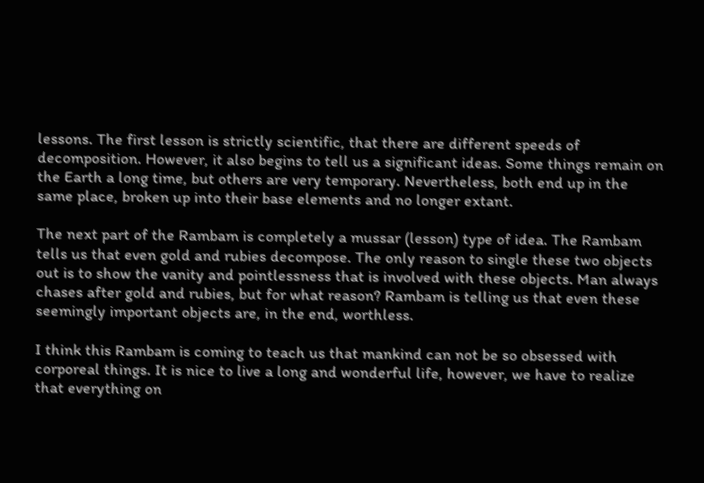lessons. The first lesson is strictly scientific, that there are different speeds of decomposition. However, it also begins to tell us a significant ideas. Some things remain on the Earth a long time, but others are very temporary. Nevertheless, both end up in the same place, broken up into their base elements and no longer extant.

The next part of the Rambam is completely a mussar (lesson) type of idea. The Rambam tells us that even gold and rubies decompose. The only reason to single these two objects out is to show the vanity and pointlessness that is involved with these objects. Man always chases after gold and rubies, but for what reason? Rambam is telling us that even these seemingly important objects are, in the end, worthless.

I think this Rambam is coming to teach us that mankind can not be so obsessed with corporeal things. It is nice to live a long and wonderful life, however, we have to realize that everything on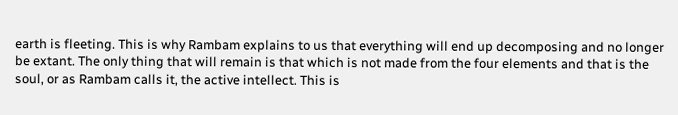earth is fleeting. This is why Rambam explains to us that everything will end up decomposing and no longer be extant. The only thing that will remain is that which is not made from the four elements and that is the soul, or as Rambam calls it, the active intellect. This is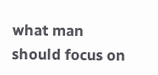what man should focus on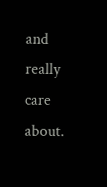and really care about.